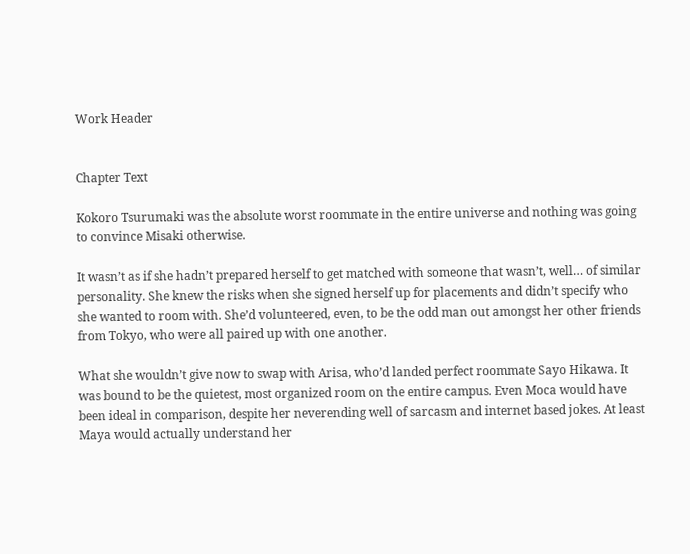Work Header


Chapter Text

Kokoro Tsurumaki was the absolute worst roommate in the entire universe and nothing was going to convince Misaki otherwise.

It wasn’t as if she hadn’t prepared herself to get matched with someone that wasn’t, well… of similar personality. She knew the risks when she signed herself up for placements and didn’t specify who she wanted to room with. She’d volunteered, even, to be the odd man out amongst her other friends from Tokyo, who were all paired up with one another.

What she wouldn’t give now to swap with Arisa, who’d landed perfect roommate Sayo Hikawa. It was bound to be the quietest, most organized room on the entire campus. Even Moca would have been ideal in comparison, despite her neverending well of sarcasm and internet based jokes. At least Maya would actually understand her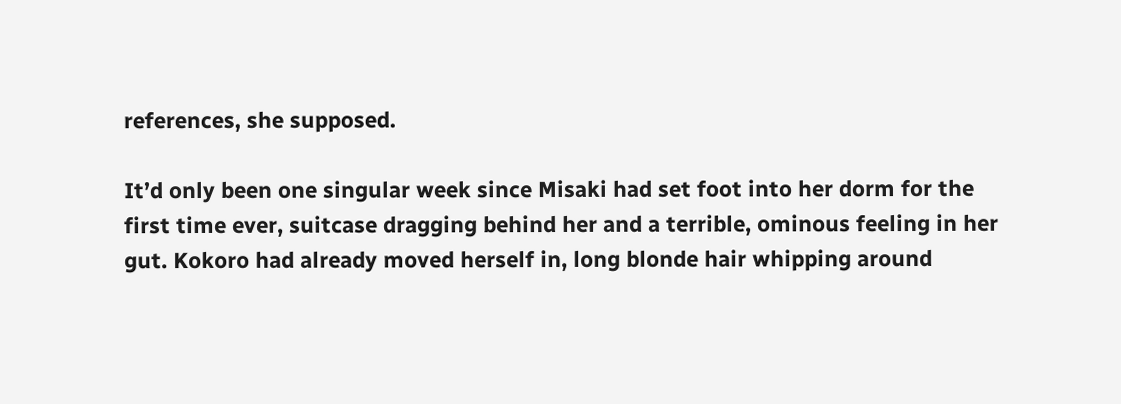references, she supposed.

It’d only been one singular week since Misaki had set foot into her dorm for the first time ever, suitcase dragging behind her and a terrible, ominous feeling in her gut. Kokoro had already moved herself in, long blonde hair whipping around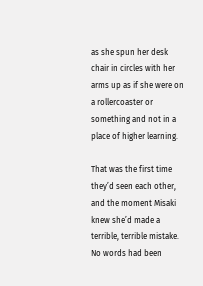as she spun her desk chair in circles with her arms up as if she were on a rollercoaster or something and not in a place of higher learning.

That was the first time they’d seen each other, and the moment Misaki knew she’d made a terrible, terrible mistake. No words had been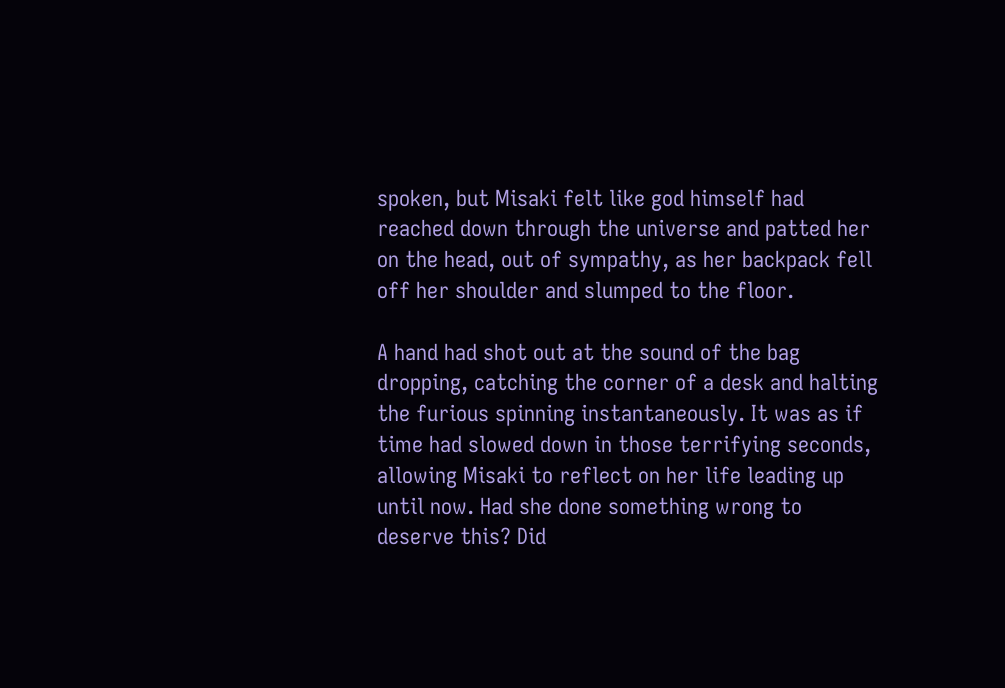spoken, but Misaki felt like god himself had reached down through the universe and patted her on the head, out of sympathy, as her backpack fell off her shoulder and slumped to the floor.

A hand had shot out at the sound of the bag dropping, catching the corner of a desk and halting the furious spinning instantaneously. It was as if time had slowed down in those terrifying seconds, allowing Misaki to reflect on her life leading up until now. Had she done something wrong to deserve this? Did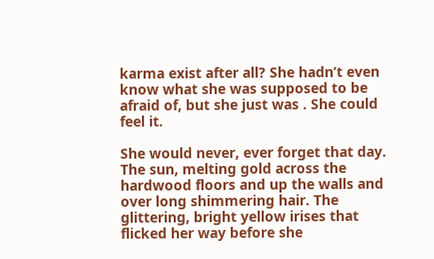karma exist after all? She hadn’t even know what she was supposed to be afraid of, but she just was . She could feel it.

She would never, ever forget that day. The sun, melting gold across the hardwood floors and up the walls and over long shimmering hair. The glittering, bright yellow irises that flicked her way before she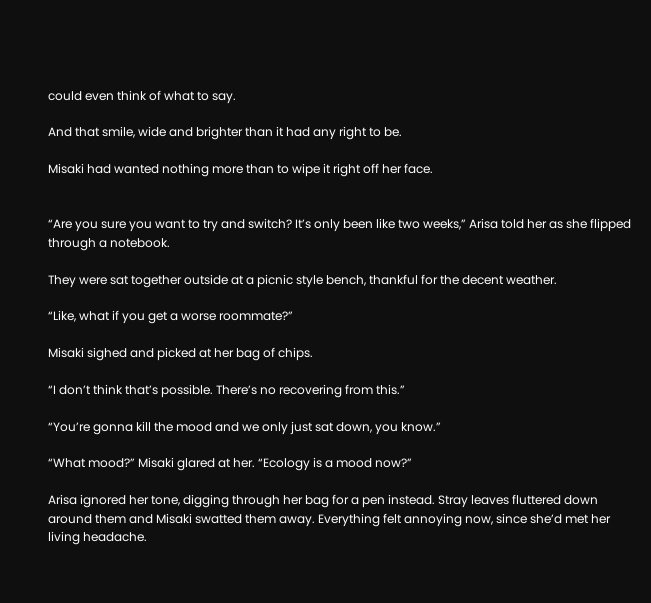could even think of what to say.

And that smile, wide and brighter than it had any right to be.

Misaki had wanted nothing more than to wipe it right off her face.


“Are you sure you want to try and switch? It’s only been like two weeks,” Arisa told her as she flipped through a notebook.

They were sat together outside at a picnic style bench, thankful for the decent weather.

“Like, what if you get a worse roommate?”

Misaki sighed and picked at her bag of chips.

“I don’t think that’s possible. There’s no recovering from this.”

“You’re gonna kill the mood and we only just sat down, you know.”

“What mood?” Misaki glared at her. “Ecology is a mood now?”

Arisa ignored her tone, digging through her bag for a pen instead. Stray leaves fluttered down around them and Misaki swatted them away. Everything felt annoying now, since she’d met her living headache.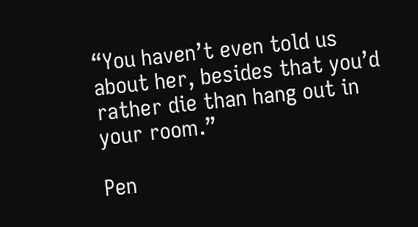“You haven’t even told us about her, besides that you’d rather die than hang out in your room.”

Pen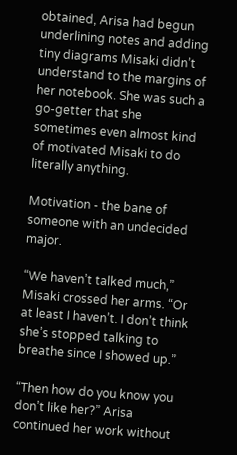obtained, Arisa had begun underlining notes and adding tiny diagrams Misaki didn’t understand to the margins of her notebook. She was such a go-getter that she sometimes even almost kind of motivated Misaki to do literally anything.

Motivation - the bane of someone with an undecided major.

“We haven’t talked much,” Misaki crossed her arms. “Or at least I haven’t. I don’t think she’s stopped talking to breathe since I showed up.”

“Then how do you know you don’t like her?” Arisa continued her work without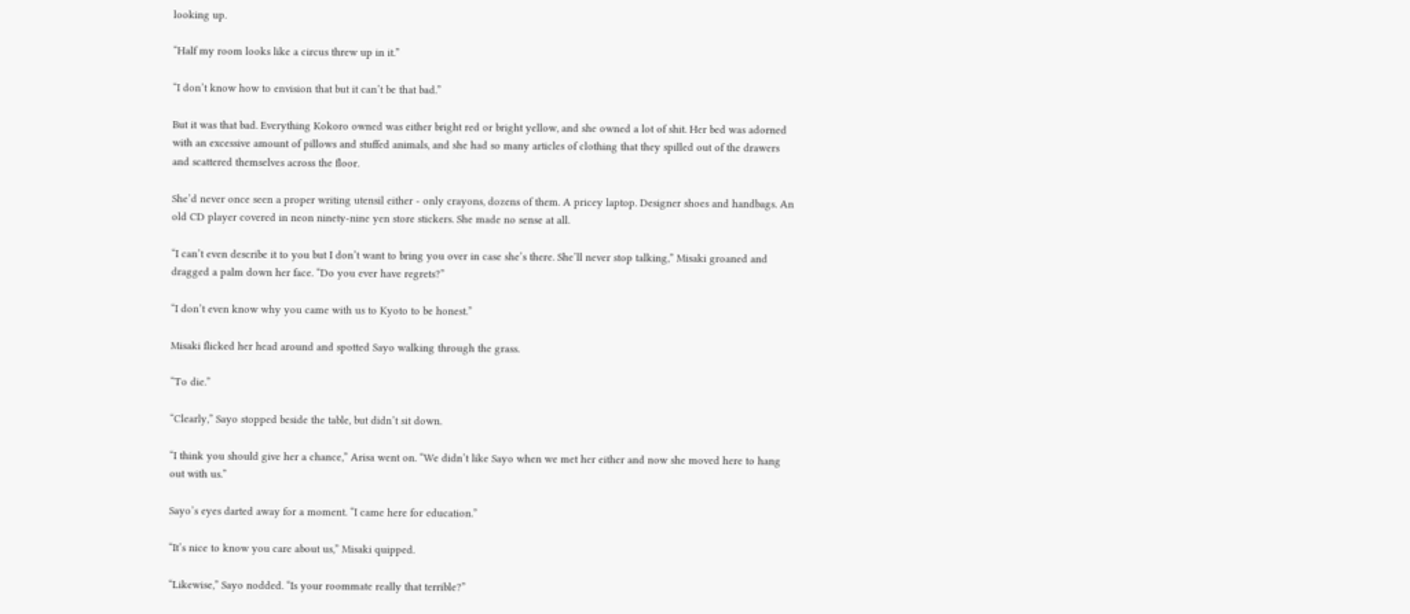looking up.

“Half my room looks like a circus threw up in it.”

“I don’t know how to envision that but it can’t be that bad.”

But it was that bad. Everything Kokoro owned was either bright red or bright yellow, and she owned a lot of shit. Her bed was adorned with an excessive amount of pillows and stuffed animals, and she had so many articles of clothing that they spilled out of the drawers and scattered themselves across the floor.

She’d never once seen a proper writing utensil either - only crayons, dozens of them. A pricey laptop. Designer shoes and handbags. An old CD player covered in neon ninety-nine yen store stickers. She made no sense at all.

“I can’t even describe it to you but I don’t want to bring you over in case she’s there. She’ll never stop talking,” Misaki groaned and dragged a palm down her face. “Do you ever have regrets?”

“I don’t even know why you came with us to Kyoto to be honest.”

Misaki flicked her head around and spotted Sayo walking through the grass.

“To die.”

“Clearly,” Sayo stopped beside the table, but didn’t sit down.

“I think you should give her a chance,” Arisa went on. “We didn’t like Sayo when we met her either and now she moved here to hang out with us.”

Sayo’s eyes darted away for a moment. “I came here for education.”

“It’s nice to know you care about us,” Misaki quipped.

“Likewise,” Sayo nodded. “Is your roommate really that terrible?”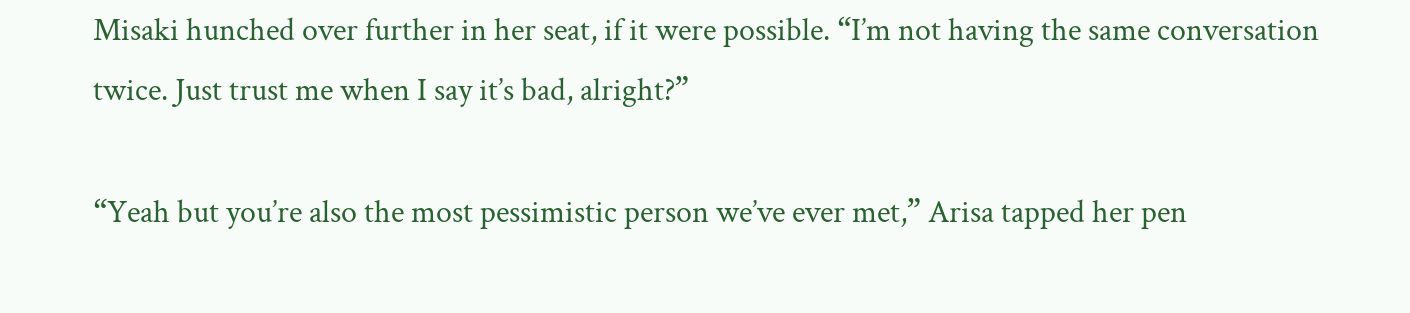Misaki hunched over further in her seat, if it were possible. “I’m not having the same conversation twice. Just trust me when I say it’s bad, alright?”

“Yeah but you’re also the most pessimistic person we’ve ever met,” Arisa tapped her pen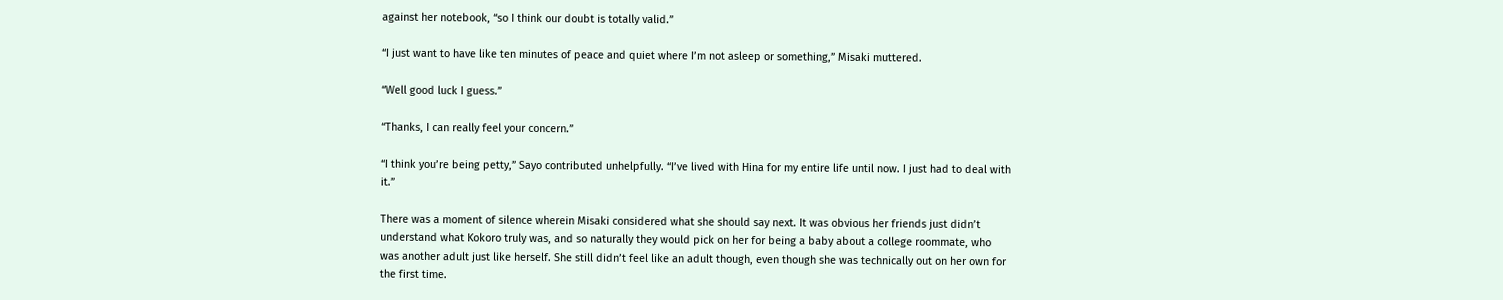against her notebook, “so I think our doubt is totally valid.”

“I just want to have like ten minutes of peace and quiet where I’m not asleep or something,” Misaki muttered.

“Well good luck I guess.”

“Thanks, I can really feel your concern.”

“I think you’re being petty,” Sayo contributed unhelpfully. “I’ve lived with Hina for my entire life until now. I just had to deal with it.”

There was a moment of silence wherein Misaki considered what she should say next. It was obvious her friends just didn’t understand what Kokoro truly was, and so naturally they would pick on her for being a baby about a college roommate, who was another adult just like herself. She still didn’t feel like an adult though, even though she was technically out on her own for the first time.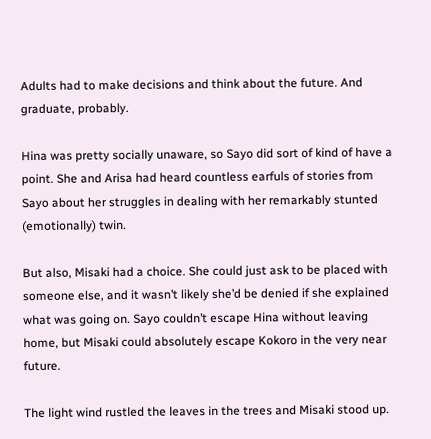Adults had to make decisions and think about the future. And graduate, probably.

Hina was pretty socially unaware, so Sayo did sort of kind of have a point. She and Arisa had heard countless earfuls of stories from Sayo about her struggles in dealing with her remarkably stunted (emotionally) twin.

But also, Misaki had a choice. She could just ask to be placed with someone else, and it wasn’t likely she’d be denied if she explained what was going on. Sayo couldn’t escape Hina without leaving home, but Misaki could absolutely escape Kokoro in the very near future.

The light wind rustled the leaves in the trees and Misaki stood up.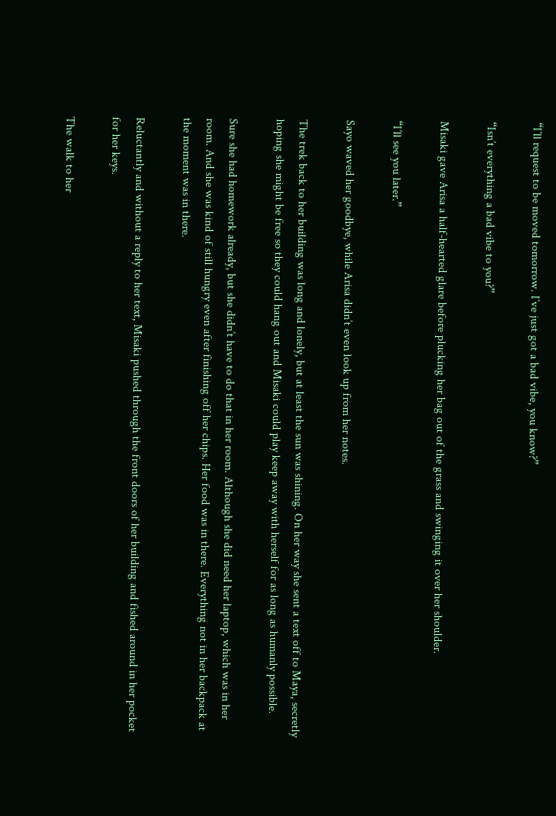“I’ll request to be moved tomorrow. I’ve just got a bad vibe, you know?”

“Isn’t everything a bad vibe to you?”

Misaki gave Arisa a half-hearted glare before plucking her bag out of the grass and swinging it over her shoulder.

“I’ll see you later.”

Sayo waved her goodbye, while Arisa didn’t even look up from her notes.

The trek back to her building was long and lonely, but at least the sun was shining. On her way she sent a text off to Maya, secretly hoping she might be free so they could hang out and Misaki could play keep away with herself for as long as humanly possible.

Sure she had homework already, but she didn’t have to do that in her room. Although she did need her laptop, which was in her room. And she was kind of still hungry even after finishing off her chips. Her food was in there. Everything not in her backpack at the moment was in there.

Reluctantly and without a reply to her text, Misaki pushed through the front doors of her building and fished around in her pocket for her keys.

The walk to her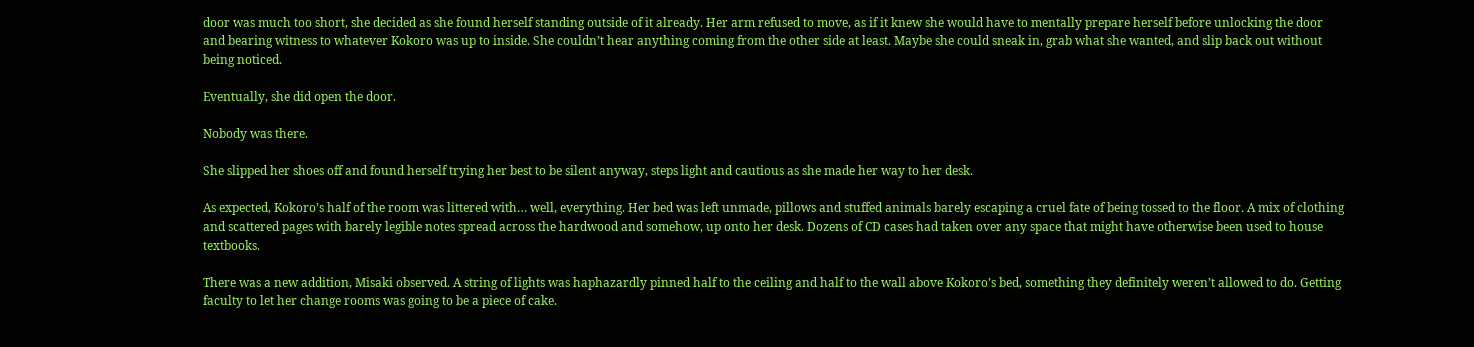door was much too short, she decided as she found herself standing outside of it already. Her arm refused to move, as if it knew she would have to mentally prepare herself before unlocking the door and bearing witness to whatever Kokoro was up to inside. She couldn’t hear anything coming from the other side at least. Maybe she could sneak in, grab what she wanted, and slip back out without being noticed.

Eventually, she did open the door.

Nobody was there.

She slipped her shoes off and found herself trying her best to be silent anyway, steps light and cautious as she made her way to her desk.

As expected, Kokoro’s half of the room was littered with… well, everything. Her bed was left unmade, pillows and stuffed animals barely escaping a cruel fate of being tossed to the floor. A mix of clothing and scattered pages with barely legible notes spread across the hardwood and somehow, up onto her desk. Dozens of CD cases had taken over any space that might have otherwise been used to house textbooks.

There was a new addition, Misaki observed. A string of lights was haphazardly pinned half to the ceiling and half to the wall above Kokoro’s bed, something they definitely weren’t allowed to do. Getting faculty to let her change rooms was going to be a piece of cake.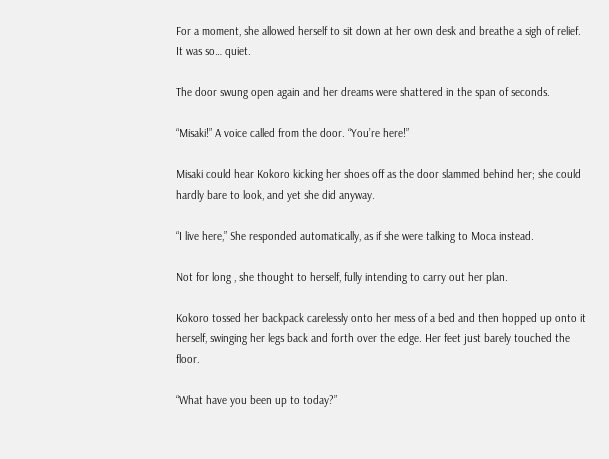For a moment, she allowed herself to sit down at her own desk and breathe a sigh of relief. It was so… quiet.

The door swung open again and her dreams were shattered in the span of seconds.

“Misaki!” A voice called from the door. “You’re here!”

Misaki could hear Kokoro kicking her shoes off as the door slammed behind her; she could hardly bare to look, and yet she did anyway.

“I live here,” She responded automatically, as if she were talking to Moca instead.

Not for long , she thought to herself, fully intending to carry out her plan.

Kokoro tossed her backpack carelessly onto her mess of a bed and then hopped up onto it herself, swinging her legs back and forth over the edge. Her feet just barely touched the floor.

“What have you been up to today?”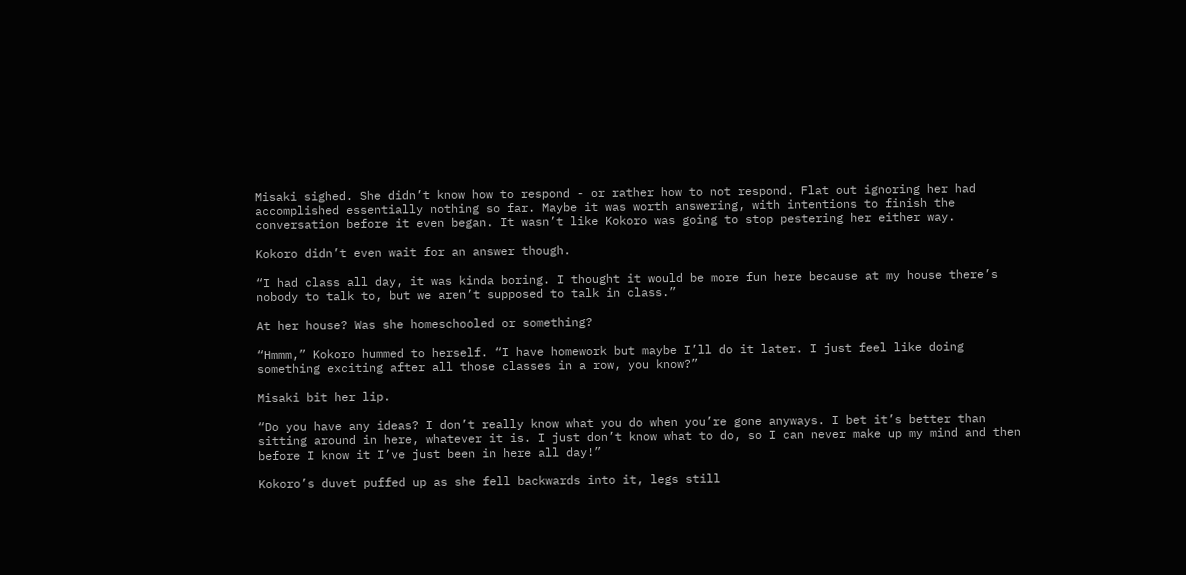Misaki sighed. She didn’t know how to respond - or rather how to not respond. Flat out ignoring her had accomplished essentially nothing so far. Maybe it was worth answering, with intentions to finish the conversation before it even began. It wasn’t like Kokoro was going to stop pestering her either way.

Kokoro didn’t even wait for an answer though.

“I had class all day, it was kinda boring. I thought it would be more fun here because at my house there’s nobody to talk to, but we aren’t supposed to talk in class.”

At her house? Was she homeschooled or something?

“Hmmm,” Kokoro hummed to herself. “I have homework but maybe I’ll do it later. I just feel like doing something exciting after all those classes in a row, you know?”

Misaki bit her lip.

“Do you have any ideas? I don’t really know what you do when you’re gone anyways. I bet it’s better than sitting around in here, whatever it is. I just don’t know what to do, so I can never make up my mind and then before I know it I’ve just been in here all day!”

Kokoro’s duvet puffed up as she fell backwards into it, legs still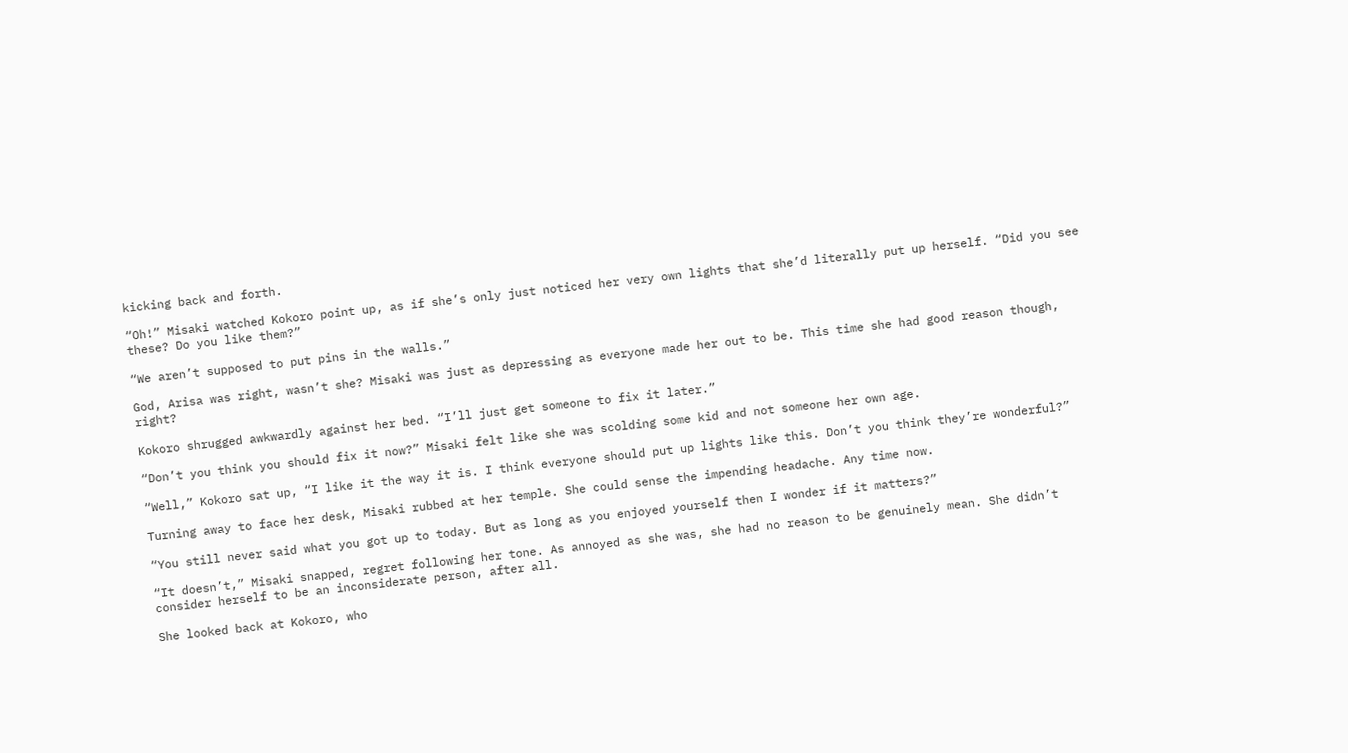kicking back and forth.

“Oh!” Misaki watched Kokoro point up, as if she’s only just noticed her very own lights that she’d literally put up herself. “Did you see these? Do you like them?”

“We aren’t supposed to put pins in the walls.”

God, Arisa was right, wasn’t she? Misaki was just as depressing as everyone made her out to be. This time she had good reason though, right?

Kokoro shrugged awkwardly against her bed. “I’ll just get someone to fix it later.”

“Don’t you think you should fix it now?” Misaki felt like she was scolding some kid and not someone her own age.

“Well,” Kokoro sat up, “I like it the way it is. I think everyone should put up lights like this. Don’t you think they’re wonderful?”

Turning away to face her desk, Misaki rubbed at her temple. She could sense the impending headache. Any time now.

“You still never said what you got up to today. But as long as you enjoyed yourself then I wonder if it matters?”

“It doesn’t,” Misaki snapped, regret following her tone. As annoyed as she was, she had no reason to be genuinely mean. She didn’t consider herself to be an inconsiderate person, after all.

She looked back at Kokoro, who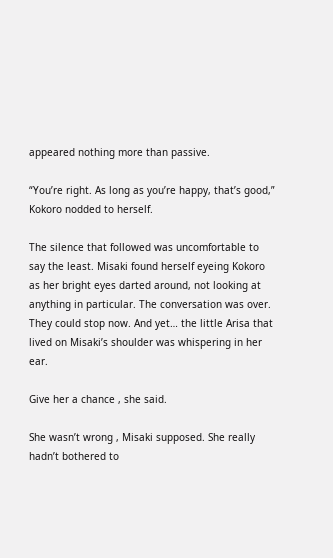appeared nothing more than passive.

“You’re right. As long as you’re happy, that’s good,” Kokoro nodded to herself.

The silence that followed was uncomfortable to say the least. Misaki found herself eyeing Kokoro as her bright eyes darted around, not looking at anything in particular. The conversation was over. They could stop now. And yet… the little Arisa that lived on Misaki’s shoulder was whispering in her ear.

Give her a chance , she said.

She wasn’t wrong , Misaki supposed. She really hadn’t bothered to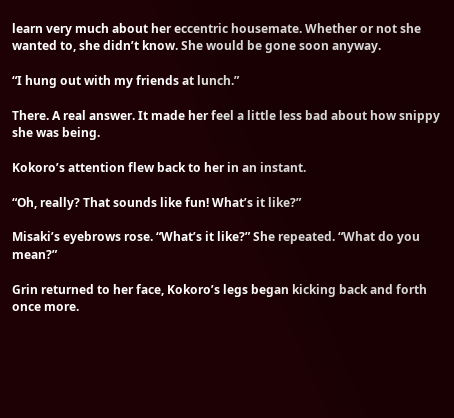learn very much about her eccentric housemate. Whether or not she wanted to, she didn’t know. She would be gone soon anyway.

“I hung out with my friends at lunch.”

There. A real answer. It made her feel a little less bad about how snippy she was being.

Kokoro’s attention flew back to her in an instant.

“Oh, really? That sounds like fun! What’s it like?”

Misaki’s eyebrows rose. “What’s it like?” She repeated. “What do you mean?”

Grin returned to her face, Kokoro’s legs began kicking back and forth once more.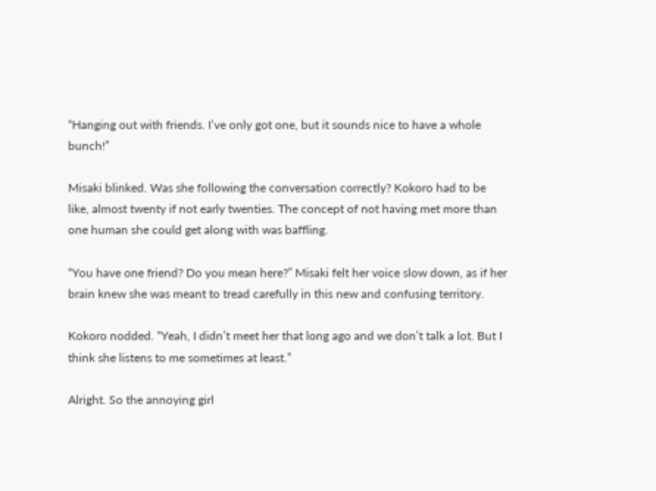“Hanging out with friends. I’ve only got one, but it sounds nice to have a whole bunch!”

Misaki blinked. Was she following the conversation correctly? Kokoro had to be like, almost twenty if not early twenties. The concept of not having met more than one human she could get along with was baffling.

“You have one friend? Do you mean here?” Misaki felt her voice slow down, as if her brain knew she was meant to tread carefully in this new and confusing territory.

Kokoro nodded. “Yeah, I didn’t meet her that long ago and we don’t talk a lot. But I think she listens to me sometimes at least.”

Alright. So the annoying girl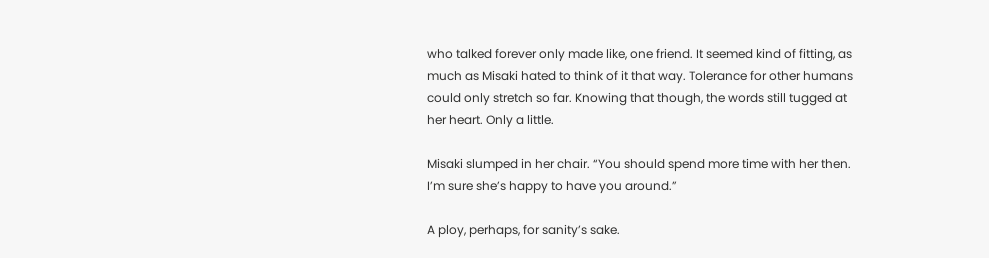who talked forever only made like, one friend. It seemed kind of fitting, as much as Misaki hated to think of it that way. Tolerance for other humans could only stretch so far. Knowing that though, the words still tugged at her heart. Only a little.

Misaki slumped in her chair. “You should spend more time with her then. I’m sure she’s happy to have you around.”

A ploy, perhaps, for sanity’s sake.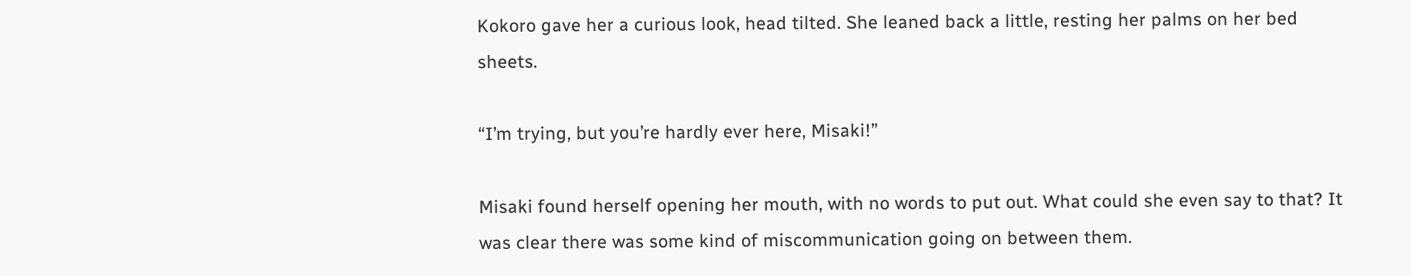Kokoro gave her a curious look, head tilted. She leaned back a little, resting her palms on her bed sheets.

“I’m trying, but you’re hardly ever here, Misaki!”

Misaki found herself opening her mouth, with no words to put out. What could she even say to that? It was clear there was some kind of miscommunication going on between them.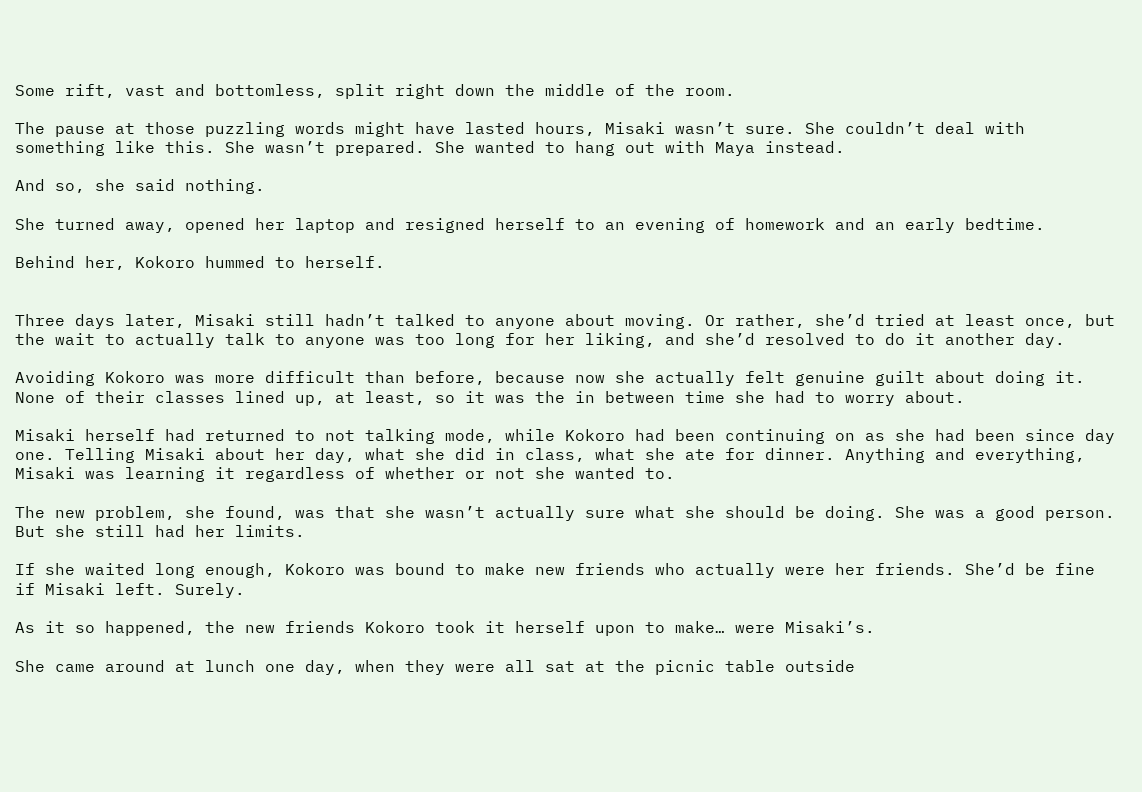Some rift, vast and bottomless, split right down the middle of the room.

The pause at those puzzling words might have lasted hours, Misaki wasn’t sure. She couldn’t deal with something like this. She wasn’t prepared. She wanted to hang out with Maya instead.

And so, she said nothing.

She turned away, opened her laptop and resigned herself to an evening of homework and an early bedtime.

Behind her, Kokoro hummed to herself.


Three days later, Misaki still hadn’t talked to anyone about moving. Or rather, she’d tried at least once, but the wait to actually talk to anyone was too long for her liking, and she’d resolved to do it another day.

Avoiding Kokoro was more difficult than before, because now she actually felt genuine guilt about doing it. None of their classes lined up, at least, so it was the in between time she had to worry about.

Misaki herself had returned to not talking mode, while Kokoro had been continuing on as she had been since day one. Telling Misaki about her day, what she did in class, what she ate for dinner. Anything and everything, Misaki was learning it regardless of whether or not she wanted to.

The new problem, she found, was that she wasn’t actually sure what she should be doing. She was a good person. But she still had her limits.

If she waited long enough, Kokoro was bound to make new friends who actually were her friends. She’d be fine if Misaki left. Surely.

As it so happened, the new friends Kokoro took it herself upon to make… were Misaki’s.

She came around at lunch one day, when they were all sat at the picnic table outside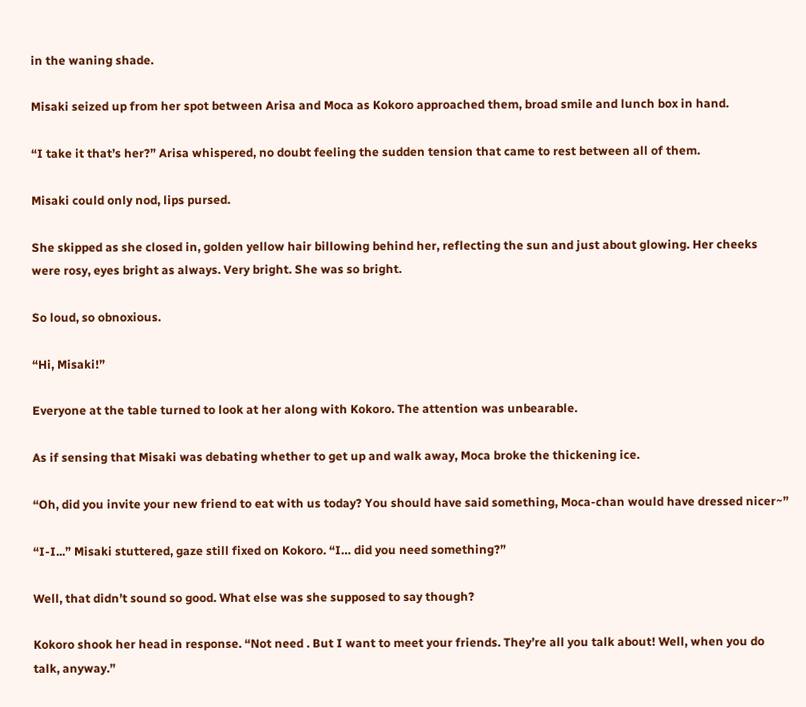in the waning shade.

Misaki seized up from her spot between Arisa and Moca as Kokoro approached them, broad smile and lunch box in hand.

“I take it that’s her?” Arisa whispered, no doubt feeling the sudden tension that came to rest between all of them.

Misaki could only nod, lips pursed.

She skipped as she closed in, golden yellow hair billowing behind her, reflecting the sun and just about glowing. Her cheeks were rosy, eyes bright as always. Very bright. She was so bright.

So loud, so obnoxious.

“Hi, Misaki!”

Everyone at the table turned to look at her along with Kokoro. The attention was unbearable.

As if sensing that Misaki was debating whether to get up and walk away, Moca broke the thickening ice.

“Oh, did you invite your new friend to eat with us today? You should have said something, Moca-chan would have dressed nicer~”

“I-I...” Misaki stuttered, gaze still fixed on Kokoro. “I… did you need something?”

Well, that didn’t sound so good. What else was she supposed to say though?

Kokoro shook her head in response. “Not need . But I want to meet your friends. They’re all you talk about! Well, when you do talk, anyway.”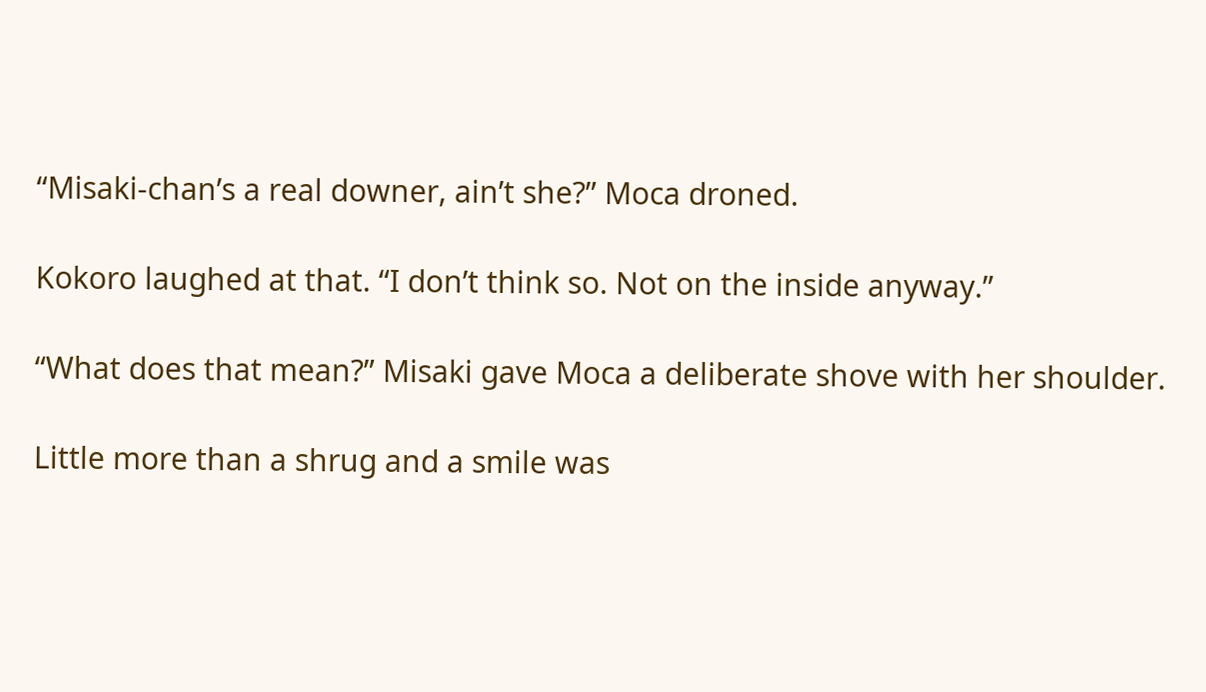“Misaki-chan’s a real downer, ain’t she?” Moca droned.

Kokoro laughed at that. “I don’t think so. Not on the inside anyway.”

“What does that mean?” Misaki gave Moca a deliberate shove with her shoulder.

Little more than a shrug and a smile was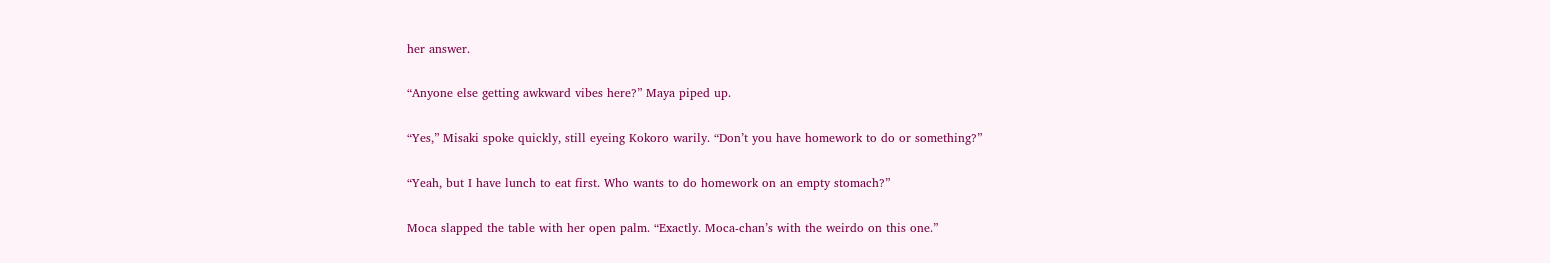her answer.

“Anyone else getting awkward vibes here?” Maya piped up.

“Yes,” Misaki spoke quickly, still eyeing Kokoro warily. “Don’t you have homework to do or something?”

“Yeah, but I have lunch to eat first. Who wants to do homework on an empty stomach?”

Moca slapped the table with her open palm. “Exactly. Moca-chan’s with the weirdo on this one.”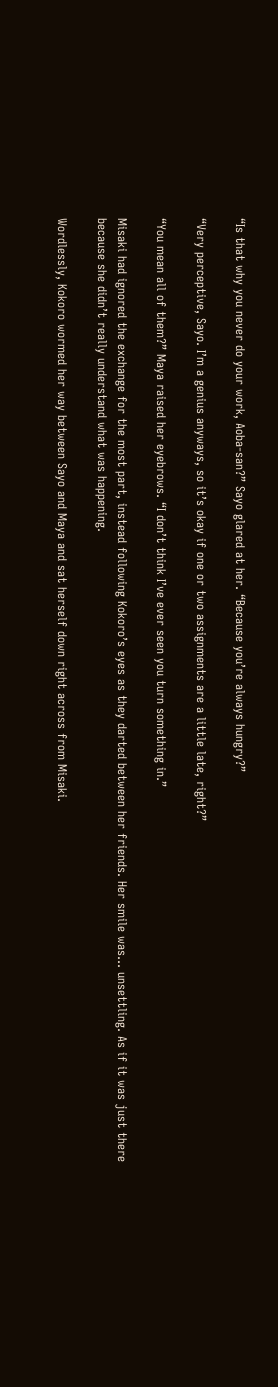“Is that why you never do your work, Aoba-san?” Sayo glared at her. “Because you’re always hungry?”

“Very perceptive, Sayo. I’m a genius anyways, so it’s okay if one or two assignments are a little late, right?”

“You mean all of them?” Maya raised her eyebrows. “I don’t think I’ve ever seen you turn something in.”

Misaki had ignored the exchange for the most part, instead following Kokoro’s eyes as they darted between her friends. Her smile was… unsettling. As if it was just there because she didn’t really understand what was happening.

Wordlessly, Kokoro wormed her way between Sayo and Maya and sat herself down right across from Misaki.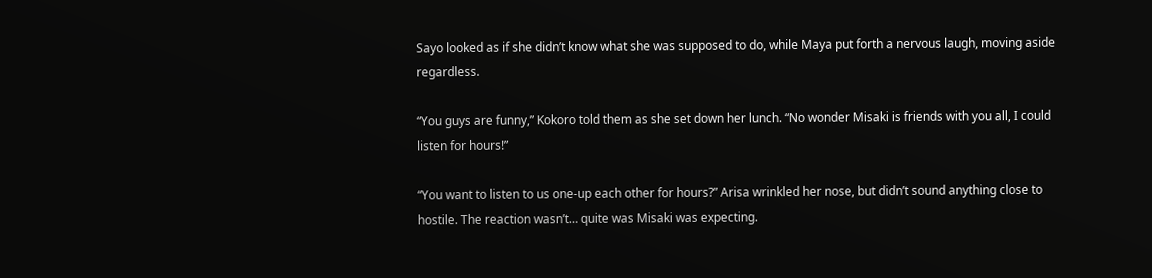Sayo looked as if she didn’t know what she was supposed to do, while Maya put forth a nervous laugh, moving aside regardless.

“You guys are funny,” Kokoro told them as she set down her lunch. “No wonder Misaki is friends with you all, I could listen for hours!”

“You want to listen to us one-up each other for hours?” Arisa wrinkled her nose, but didn’t sound anything close to hostile. The reaction wasn’t… quite was Misaki was expecting.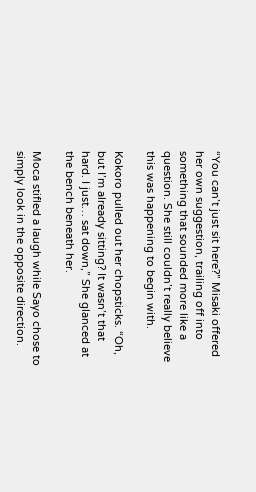“You can’t just sit here?” Misaki offered her own suggestion, trailing off into something that sounded more like a question. She still couldn’t really believe this was happening to begin with.

Kokoro pulled out her chopsticks. “Oh, but I’m already sitting? It wasn’t that hard. I just… sat down,” She glanced at the bench beneath her.

Moca stifled a laugh while Sayo chose to simply look in the opposite direction.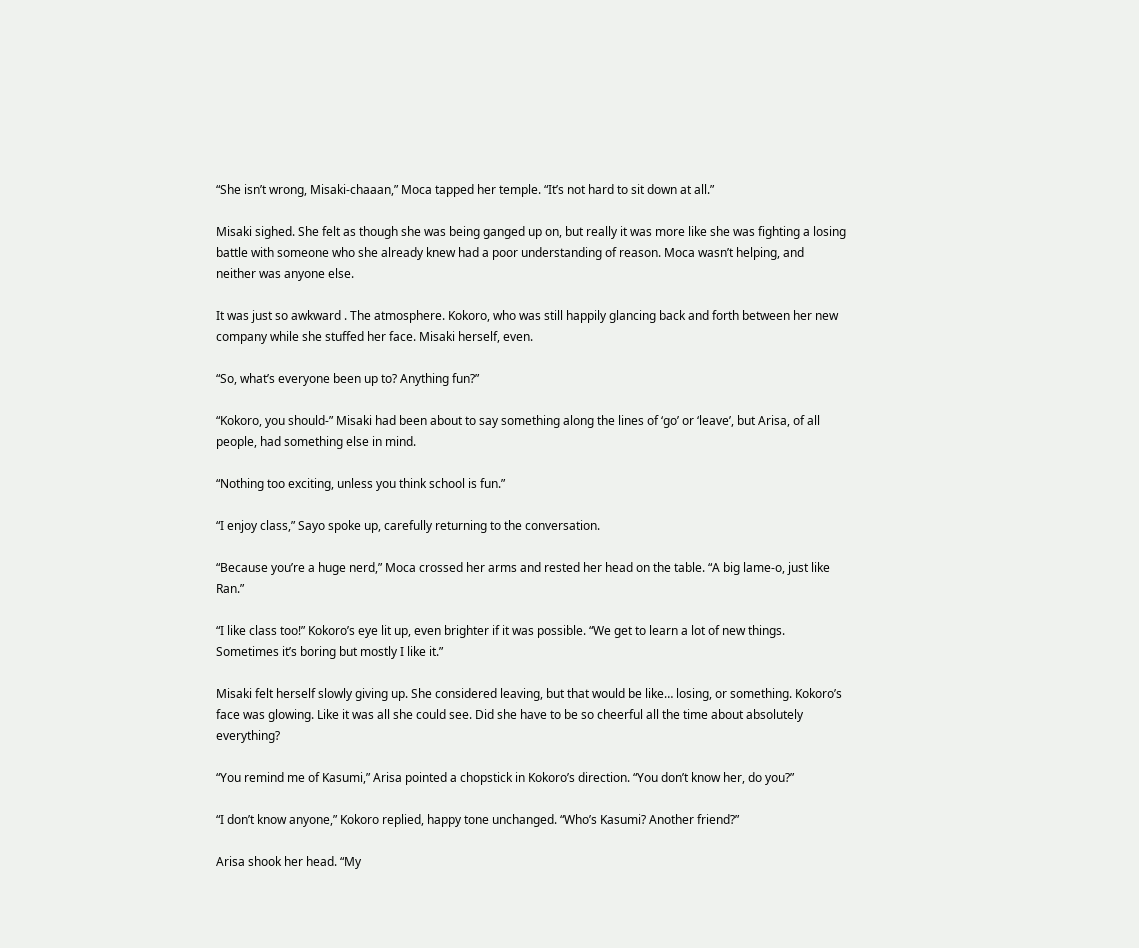“She isn’t wrong, Misaki-chaaan,” Moca tapped her temple. “It’s not hard to sit down at all.”

Misaki sighed. She felt as though she was being ganged up on, but really it was more like she was fighting a losing battle with someone who she already knew had a poor understanding of reason. Moca wasn’t helping, and neither was anyone else.

It was just so awkward . The atmosphere. Kokoro, who was still happily glancing back and forth between her new company while she stuffed her face. Misaki herself, even.

“So, what’s everyone been up to? Anything fun?”

“Kokoro, you should-” Misaki had been about to say something along the lines of ‘go’ or ‘leave’, but Arisa, of all people, had something else in mind.

“Nothing too exciting, unless you think school is fun.”

“I enjoy class,” Sayo spoke up, carefully returning to the conversation.

“Because you’re a huge nerd,” Moca crossed her arms and rested her head on the table. “A big lame-o, just like Ran.”

“I like class too!” Kokoro’s eye lit up, even brighter if it was possible. “We get to learn a lot of new things. Sometimes it’s boring but mostly I like it.”

Misaki felt herself slowly giving up. She considered leaving, but that would be like… losing, or something. Kokoro’s face was glowing. Like it was all she could see. Did she have to be so cheerful all the time about absolutely everything?

“You remind me of Kasumi,” Arisa pointed a chopstick in Kokoro’s direction. “You don’t know her, do you?”

“I don’t know anyone,” Kokoro replied, happy tone unchanged. “Who’s Kasumi? Another friend?”

Arisa shook her head. “My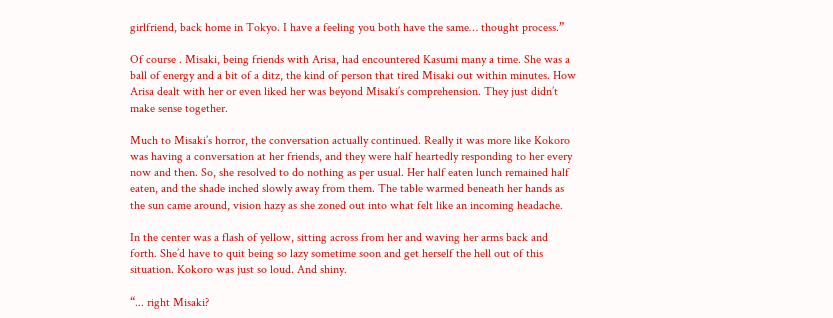girlfriend, back home in Tokyo. I have a feeling you both have the same… thought process.”

Of course . Misaki, being friends with Arisa, had encountered Kasumi many a time. She was a ball of energy and a bit of a ditz, the kind of person that tired Misaki out within minutes. How Arisa dealt with her or even liked her was beyond Misaki’s comprehension. They just didn’t make sense together.

Much to Misaki’s horror, the conversation actually continued. Really it was more like Kokoro was having a conversation at her friends, and they were half heartedly responding to her every now and then. So, she resolved to do nothing as per usual. Her half eaten lunch remained half eaten, and the shade inched slowly away from them. The table warmed beneath her hands as the sun came around, vision hazy as she zoned out into what felt like an incoming headache.

In the center was a flash of yellow, sitting across from her and waving her arms back and forth. She’d have to quit being so lazy sometime soon and get herself the hell out of this situation. Kokoro was just so loud. And shiny.

“... right Misaki?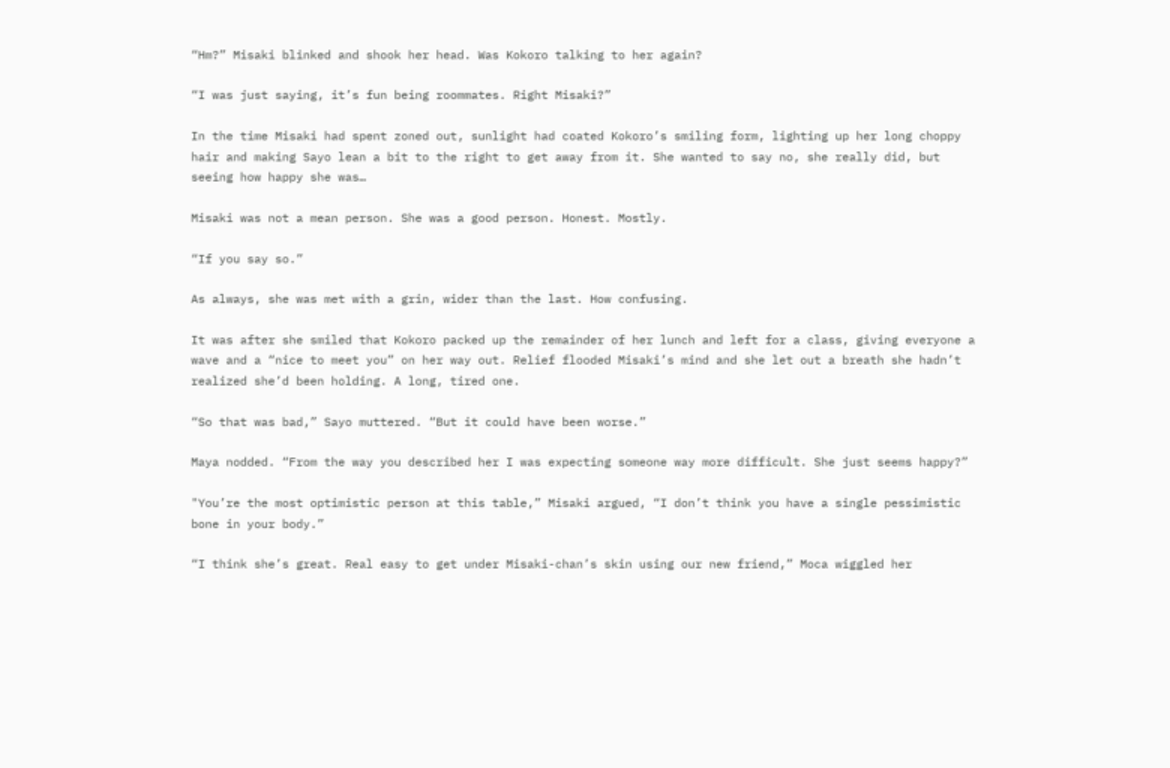“Hm?” Misaki blinked and shook her head. Was Kokoro talking to her again?

“I was just saying, it’s fun being roommates. Right Misaki?”

In the time Misaki had spent zoned out, sunlight had coated Kokoro’s smiling form, lighting up her long choppy hair and making Sayo lean a bit to the right to get away from it. She wanted to say no, she really did, but seeing how happy she was…

Misaki was not a mean person. She was a good person. Honest. Mostly.

“If you say so.”

As always, she was met with a grin, wider than the last. How confusing.

It was after she smiled that Kokoro packed up the remainder of her lunch and left for a class, giving everyone a wave and a “nice to meet you” on her way out. Relief flooded Misaki’s mind and she let out a breath she hadn’t realized she’d been holding. A long, tired one.

“So that was bad,” Sayo muttered. “But it could have been worse.”

Maya nodded. “From the way you described her I was expecting someone way more difficult. She just seems happy?”

"You’re the most optimistic person at this table,” Misaki argued, “I don’t think you have a single pessimistic bone in your body.”

“I think she’s great. Real easy to get under Misaki-chan’s skin using our new friend,” Moca wiggled her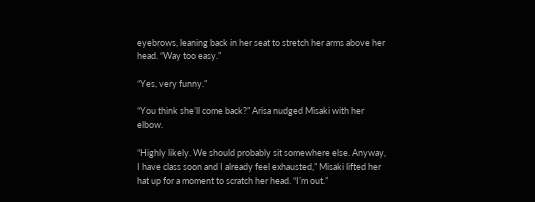eyebrows, leaning back in her seat to stretch her arms above her head. “Way too easy.”

“Yes, very funny.”

“You think she’ll come back?” Arisa nudged Misaki with her elbow.

“Highly likely. We should probably sit somewhere else. Anyway, I have class soon and I already feel exhausted,” Misaki lifted her hat up for a moment to scratch her head. “I’m out.”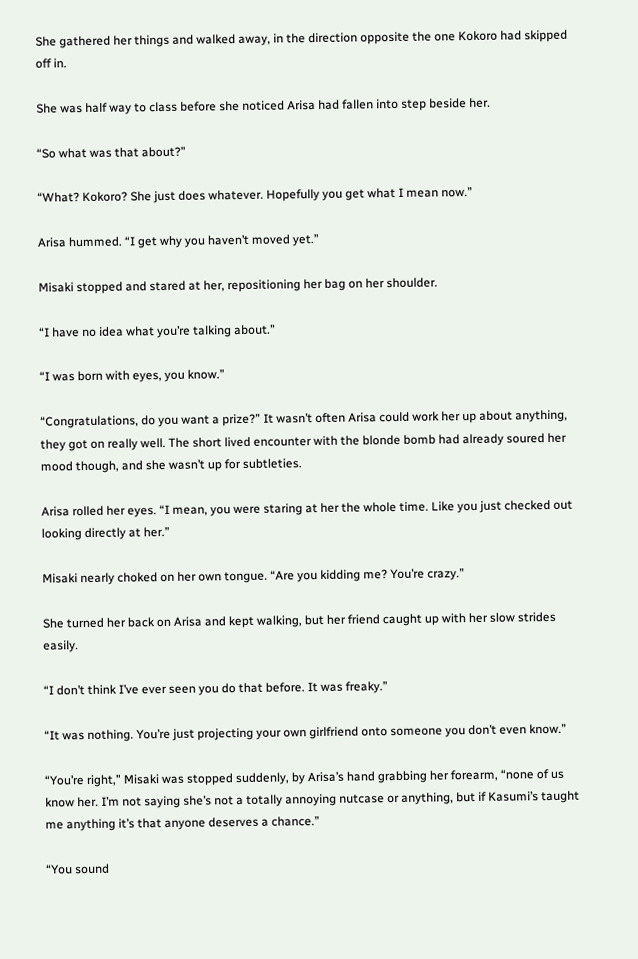She gathered her things and walked away, in the direction opposite the one Kokoro had skipped off in.

She was half way to class before she noticed Arisa had fallen into step beside her.

“So what was that about?”

“What? Kokoro? She just does whatever. Hopefully you get what I mean now.”

Arisa hummed. “I get why you haven’t moved yet.”

Misaki stopped and stared at her, repositioning her bag on her shoulder.

“I have no idea what you’re talking about.”

“I was born with eyes, you know.”

“Congratulations, do you want a prize?” It wasn’t often Arisa could work her up about anything, they got on really well. The short lived encounter with the blonde bomb had already soured her mood though, and she wasn’t up for subtleties.

Arisa rolled her eyes. “I mean, you were staring at her the whole time. Like you just checked out looking directly at her.”

Misaki nearly choked on her own tongue. “Are you kidding me? You’re crazy.”

She turned her back on Arisa and kept walking, but her friend caught up with her slow strides easily.

“I don’t think I’ve ever seen you do that before. It was freaky.”

“It was nothing. You’re just projecting your own girlfriend onto someone you don’t even know.”

“You’re right,” Misaki was stopped suddenly, by Arisa’s hand grabbing her forearm, “none of us know her. I’m not saying she’s not a totally annoying nutcase or anything, but if Kasumi’s taught me anything it’s that anyone deserves a chance.”

“You sound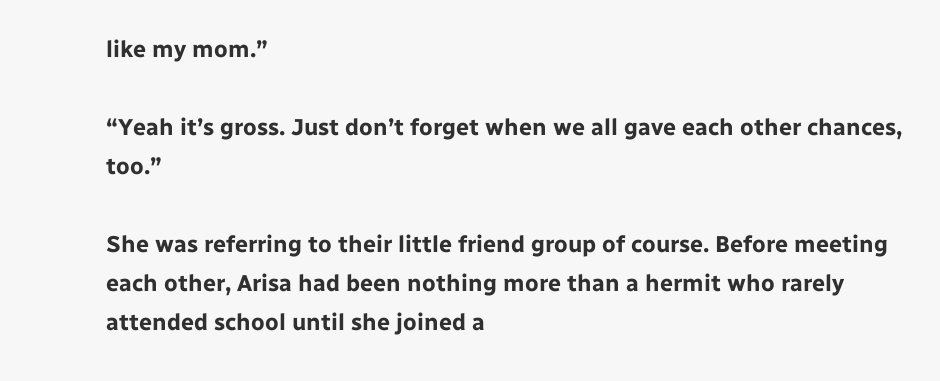like my mom.”

“Yeah it’s gross. Just don’t forget when we all gave each other chances, too.”

She was referring to their little friend group of course. Before meeting each other, Arisa had been nothing more than a hermit who rarely attended school until she joined a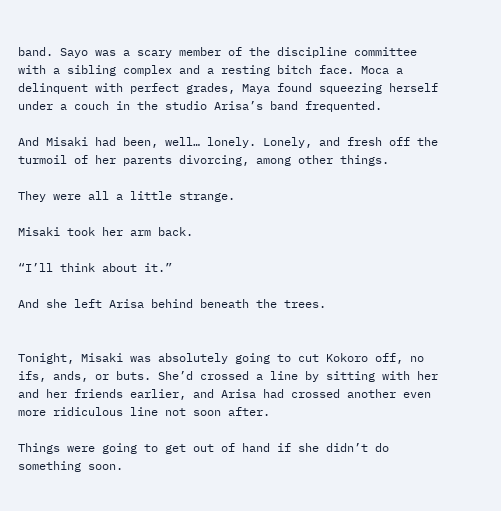band. Sayo was a scary member of the discipline committee with a sibling complex and a resting bitch face. Moca a delinquent with perfect grades, Maya found squeezing herself under a couch in the studio Arisa’s band frequented.

And Misaki had been, well… lonely. Lonely, and fresh off the turmoil of her parents divorcing, among other things.

They were all a little strange.

Misaki took her arm back.

“I’ll think about it.”

And she left Arisa behind beneath the trees.


Tonight, Misaki was absolutely going to cut Kokoro off, no ifs, ands, or buts. She’d crossed a line by sitting with her and her friends earlier, and Arisa had crossed another even more ridiculous line not soon after.

Things were going to get out of hand if she didn’t do something soon.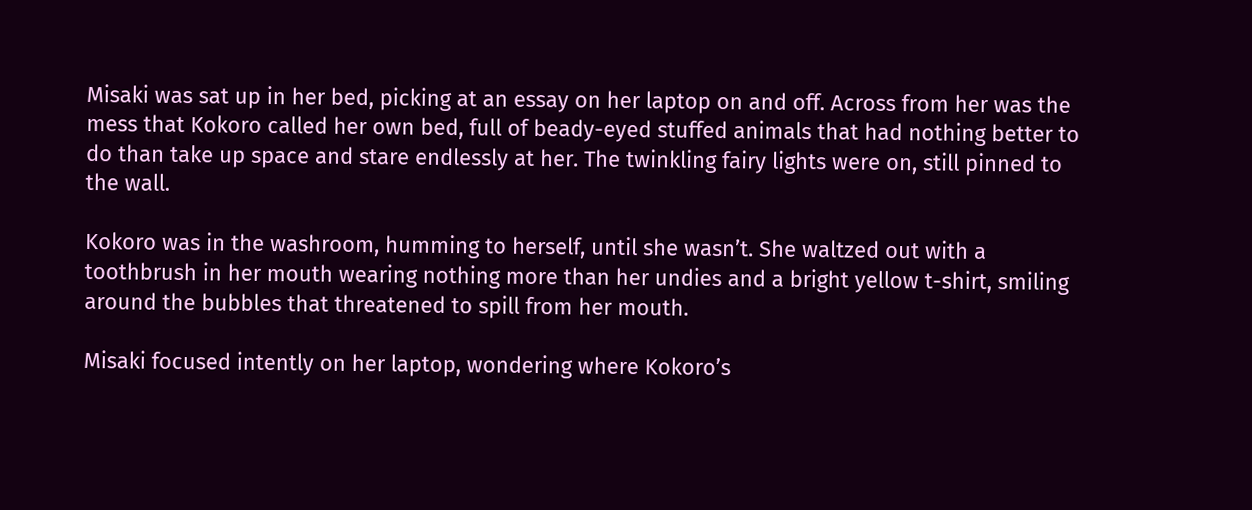Misaki was sat up in her bed, picking at an essay on her laptop on and off. Across from her was the mess that Kokoro called her own bed, full of beady-eyed stuffed animals that had nothing better to do than take up space and stare endlessly at her. The twinkling fairy lights were on, still pinned to the wall.

Kokoro was in the washroom, humming to herself, until she wasn’t. She waltzed out with a toothbrush in her mouth wearing nothing more than her undies and a bright yellow t-shirt, smiling around the bubbles that threatened to spill from her mouth.

Misaki focused intently on her laptop, wondering where Kokoro’s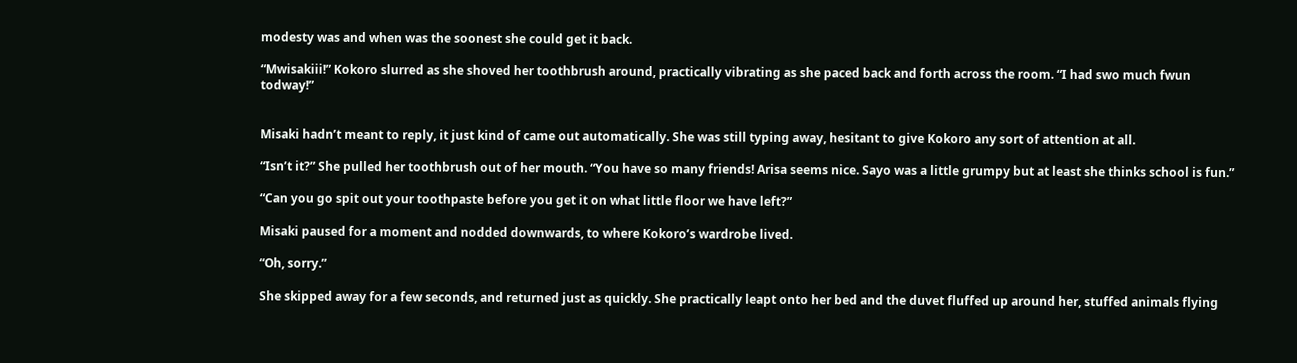modesty was and when was the soonest she could get it back.

“Mwisakiii!” Kokoro slurred as she shoved her toothbrush around, practically vibrating as she paced back and forth across the room. “I had swo much fwun todway!”


Misaki hadn’t meant to reply, it just kind of came out automatically. She was still typing away, hesitant to give Kokoro any sort of attention at all.

“Isn’t it?” She pulled her toothbrush out of her mouth. “You have so many friends! Arisa seems nice. Sayo was a little grumpy but at least she thinks school is fun.”

“Can you go spit out your toothpaste before you get it on what little floor we have left?”

Misaki paused for a moment and nodded downwards, to where Kokoro’s wardrobe lived.

“Oh, sorry.”

She skipped away for a few seconds, and returned just as quickly. She practically leapt onto her bed and the duvet fluffed up around her, stuffed animals flying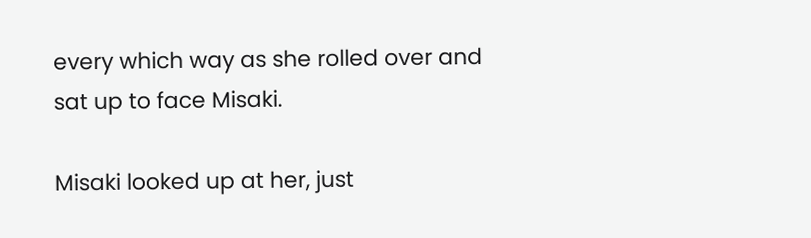every which way as she rolled over and sat up to face Misaki.

Misaki looked up at her, just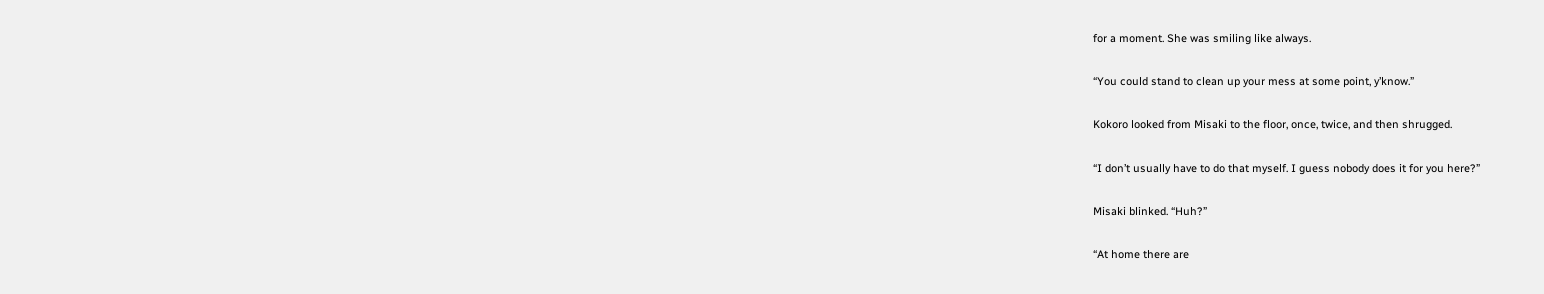for a moment. She was smiling like always.

“You could stand to clean up your mess at some point, y’know.”

Kokoro looked from Misaki to the floor, once, twice, and then shrugged.

“I don’t usually have to do that myself. I guess nobody does it for you here?”

Misaki blinked. “Huh?”

“At home there are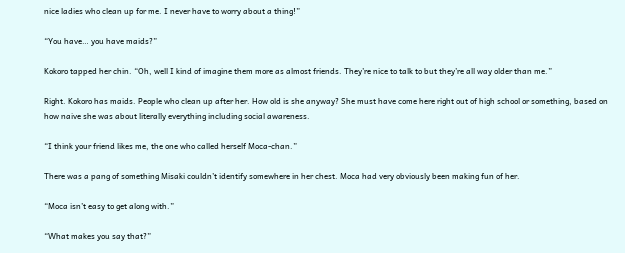nice ladies who clean up for me. I never have to worry about a thing!”

“You have… you have maids?”

Kokoro tapped her chin. “Oh, well I kind of imagine them more as almost friends. They’re nice to talk to but they’re all way older than me.”

Right. Kokoro has maids. People who clean up after her. How old is she anyway? She must have come here right out of high school or something, based on how naive she was about literally everything including social awareness.

“I think your friend likes me, the one who called herself Moca-chan.”

There was a pang of something Misaki couldn’t identify somewhere in her chest. Moca had very obviously been making fun of her.

“Moca isn’t easy to get along with.”

“What makes you say that?”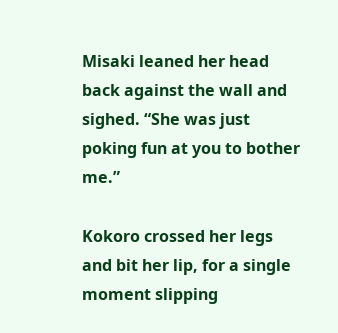Misaki leaned her head back against the wall and sighed. “She was just poking fun at you to bother me.”

Kokoro crossed her legs and bit her lip, for a single moment slipping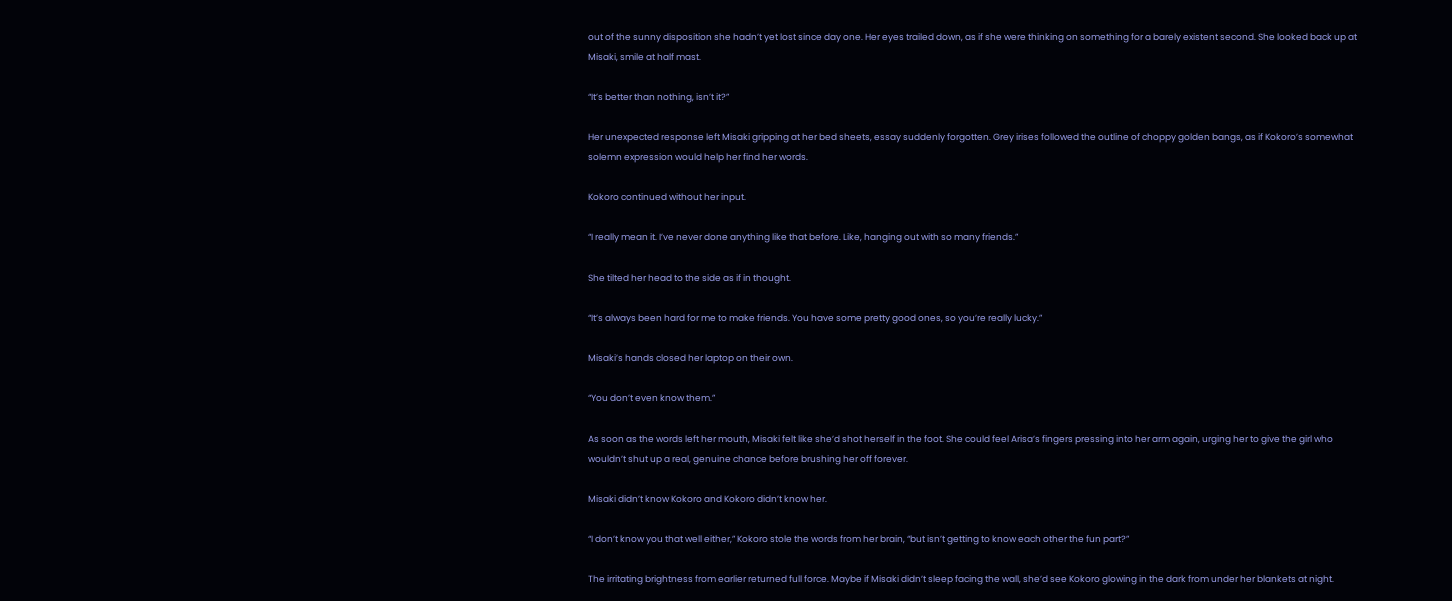out of the sunny disposition she hadn’t yet lost since day one. Her eyes trailed down, as if she were thinking on something for a barely existent second. She looked back up at Misaki, smile at half mast.

“It’s better than nothing, isn’t it?”

Her unexpected response left Misaki gripping at her bed sheets, essay suddenly forgotten. Grey irises followed the outline of choppy golden bangs, as if Kokoro’s somewhat solemn expression would help her find her words.

Kokoro continued without her input.

“I really mean it. I’ve never done anything like that before. Like, hanging out with so many friends.”

She tilted her head to the side as if in thought.

“It’s always been hard for me to make friends. You have some pretty good ones, so you’re really lucky.”

Misaki’s hands closed her laptop on their own.

“You don’t even know them.”

As soon as the words left her mouth, Misaki felt like she’d shot herself in the foot. She could feel Arisa’s fingers pressing into her arm again, urging her to give the girl who wouldn’t shut up a real, genuine chance before brushing her off forever.

Misaki didn’t know Kokoro and Kokoro didn’t know her.

“I don’t know you that well either,” Kokoro stole the words from her brain, “but isn’t getting to know each other the fun part?”

The irritating brightness from earlier returned full force. Maybe if Misaki didn’t sleep facing the wall, she’d see Kokoro glowing in the dark from under her blankets at night.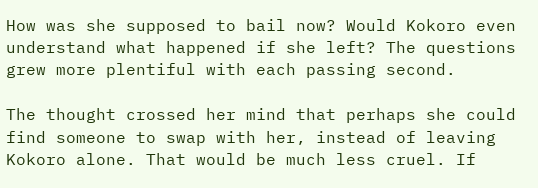How was she supposed to bail now? Would Kokoro even understand what happened if she left? The questions grew more plentiful with each passing second.

The thought crossed her mind that perhaps she could find someone to swap with her, instead of leaving Kokoro alone. That would be much less cruel. If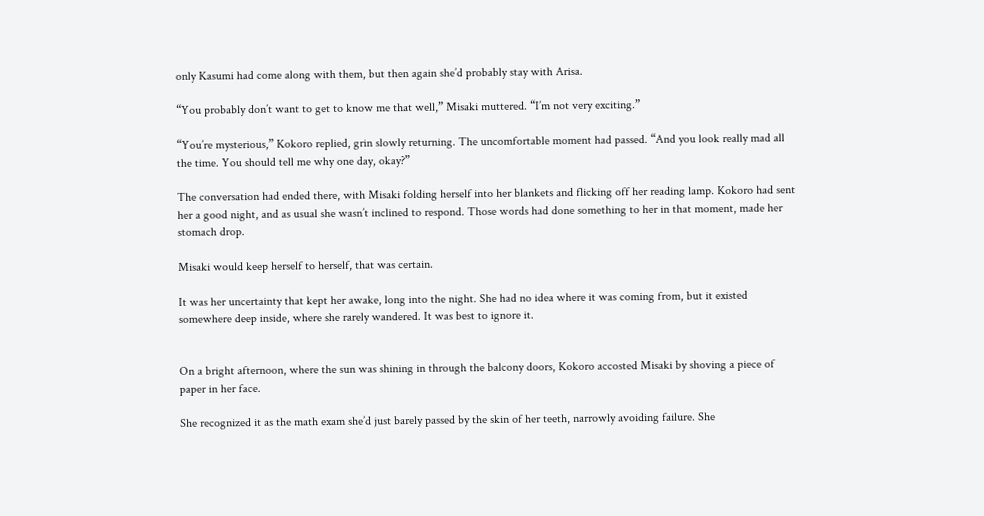only Kasumi had come along with them, but then again she’d probably stay with Arisa.

“You probably don’t want to get to know me that well,” Misaki muttered. “I’m not very exciting.”

“You’re mysterious,” Kokoro replied, grin slowly returning. The uncomfortable moment had passed. “And you look really mad all the time. You should tell me why one day, okay?”

The conversation had ended there, with Misaki folding herself into her blankets and flicking off her reading lamp. Kokoro had sent her a good night, and as usual she wasn’t inclined to respond. Those words had done something to her in that moment, made her stomach drop.

Misaki would keep herself to herself, that was certain.

It was her uncertainty that kept her awake, long into the night. She had no idea where it was coming from, but it existed somewhere deep inside, where she rarely wandered. It was best to ignore it.


On a bright afternoon, where the sun was shining in through the balcony doors, Kokoro accosted Misaki by shoving a piece of paper in her face.

She recognized it as the math exam she’d just barely passed by the skin of her teeth, narrowly avoiding failure. She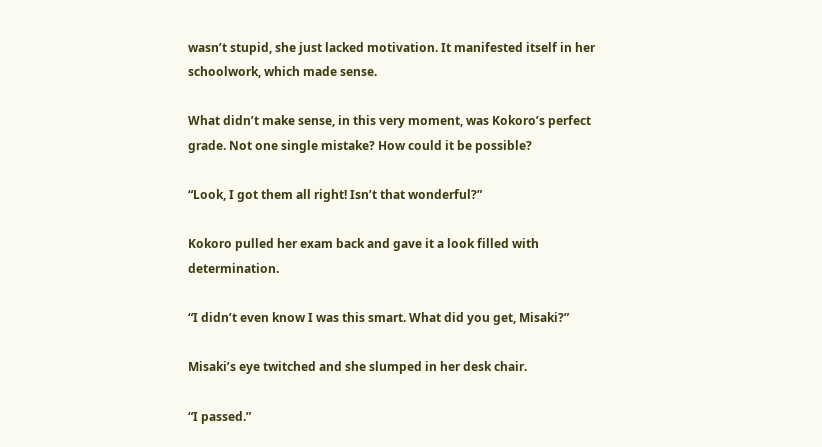wasn’t stupid, she just lacked motivation. It manifested itself in her schoolwork, which made sense.

What didn’t make sense, in this very moment, was Kokoro’s perfect grade. Not one single mistake? How could it be possible?

“Look, I got them all right! Isn’t that wonderful?”

Kokoro pulled her exam back and gave it a look filled with determination.

“I didn’t even know I was this smart. What did you get, Misaki?”

Misaki’s eye twitched and she slumped in her desk chair.

“I passed.”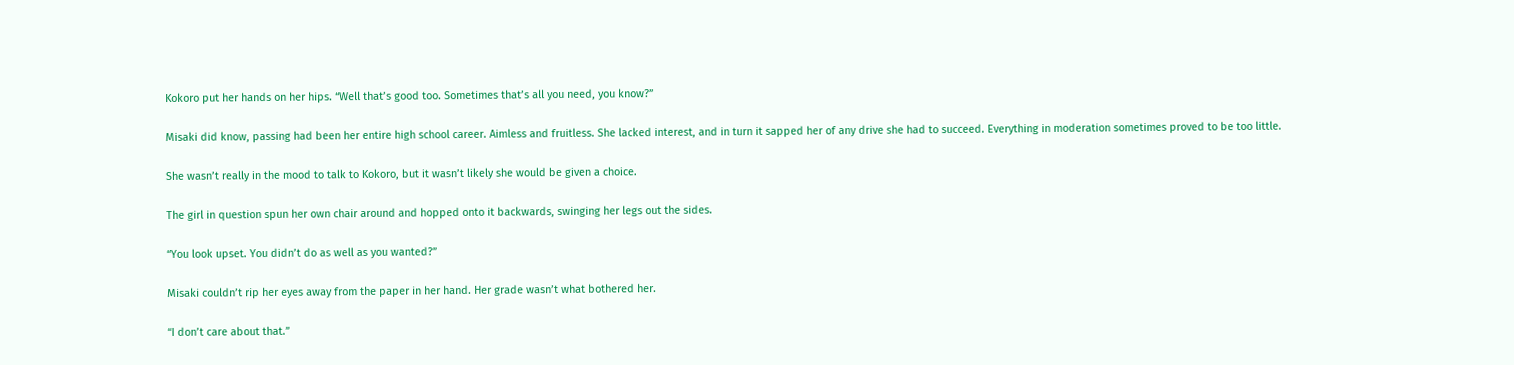Kokoro put her hands on her hips. “Well that’s good too. Sometimes that’s all you need, you know?”

Misaki did know, passing had been her entire high school career. Aimless and fruitless. She lacked interest, and in turn it sapped her of any drive she had to succeed. Everything in moderation sometimes proved to be too little.

She wasn’t really in the mood to talk to Kokoro, but it wasn’t likely she would be given a choice.

The girl in question spun her own chair around and hopped onto it backwards, swinging her legs out the sides.

“You look upset. You didn’t do as well as you wanted?”

Misaki couldn’t rip her eyes away from the paper in her hand. Her grade wasn’t what bothered her.

“I don’t care about that.”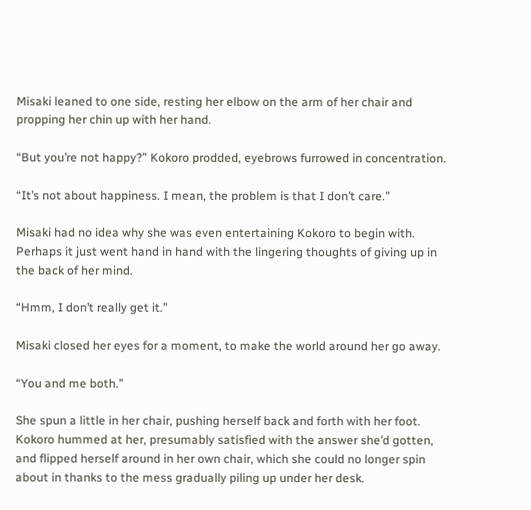Misaki leaned to one side, resting her elbow on the arm of her chair and propping her chin up with her hand.

“But you’re not happy?” Kokoro prodded, eyebrows furrowed in concentration.

“It’s not about happiness. I mean, the problem is that I don’t care.”

Misaki had no idea why she was even entertaining Kokoro to begin with. Perhaps it just went hand in hand with the lingering thoughts of giving up in the back of her mind.

“Hmm, I don’t really get it.”

Misaki closed her eyes for a moment, to make the world around her go away.

“You and me both.”

She spun a little in her chair, pushing herself back and forth with her foot. Kokoro hummed at her, presumably satisfied with the answer she’d gotten, and flipped herself around in her own chair, which she could no longer spin about in thanks to the mess gradually piling up under her desk.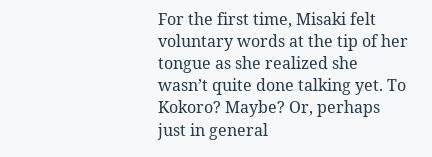For the first time, Misaki felt voluntary words at the tip of her tongue as she realized she wasn’t quite done talking yet. To Kokoro? Maybe? Or, perhaps just in general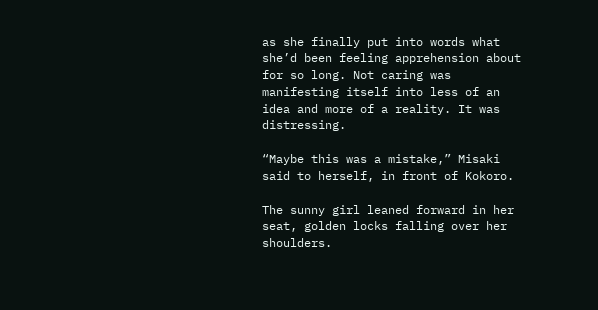as she finally put into words what she’d been feeling apprehension about for so long. Not caring was manifesting itself into less of an idea and more of a reality. It was distressing.

“Maybe this was a mistake,” Misaki said to herself, in front of Kokoro.

The sunny girl leaned forward in her seat, golden locks falling over her shoulders.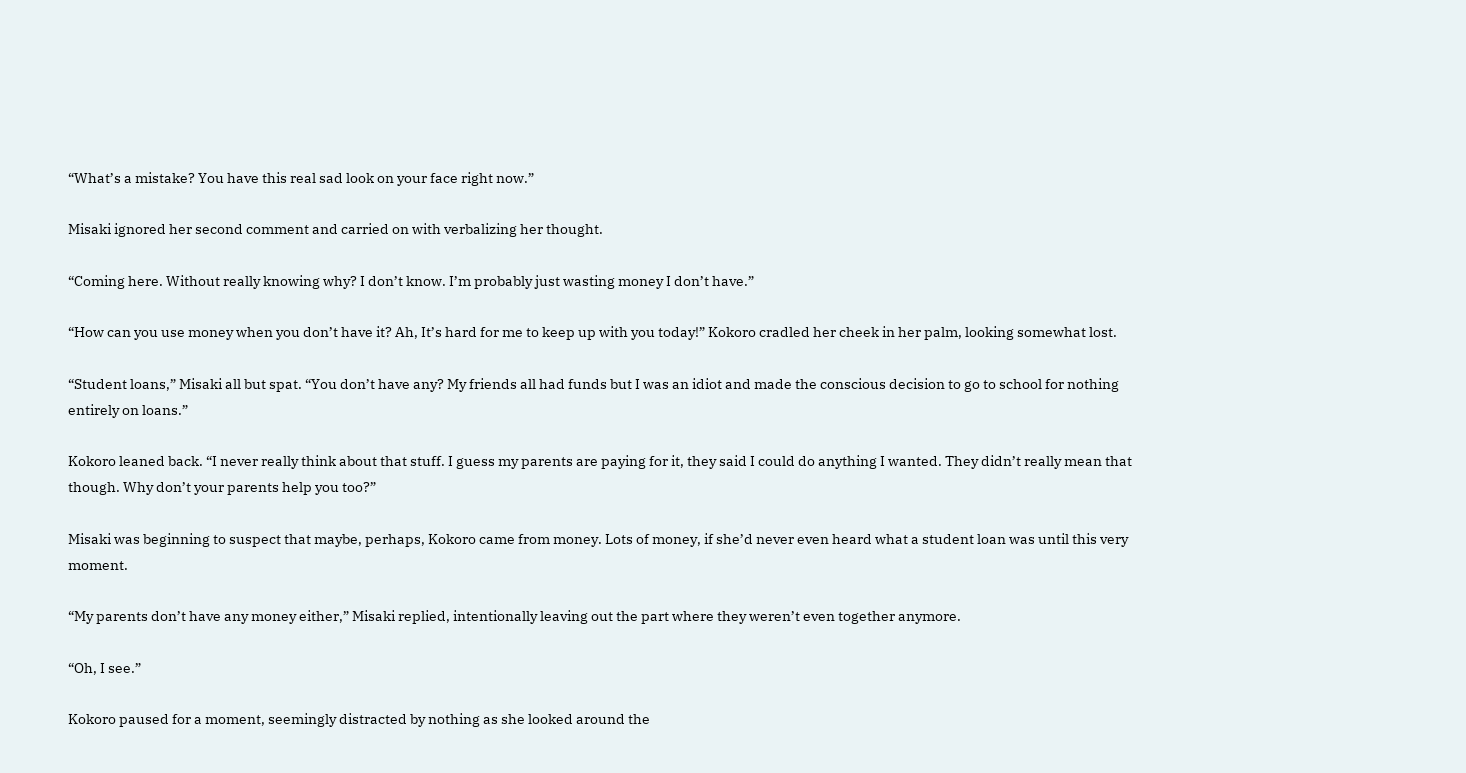“What’s a mistake? You have this real sad look on your face right now.”

Misaki ignored her second comment and carried on with verbalizing her thought.

“Coming here. Without really knowing why? I don’t know. I’m probably just wasting money I don’t have.”

“How can you use money when you don’t have it? Ah, It’s hard for me to keep up with you today!” Kokoro cradled her cheek in her palm, looking somewhat lost.

“Student loans,” Misaki all but spat. “You don’t have any? My friends all had funds but I was an idiot and made the conscious decision to go to school for nothing entirely on loans.”

Kokoro leaned back. “I never really think about that stuff. I guess my parents are paying for it, they said I could do anything I wanted. They didn’t really mean that though. Why don’t your parents help you too?”

Misaki was beginning to suspect that maybe, perhaps, Kokoro came from money. Lots of money, if she’d never even heard what a student loan was until this very moment.

“My parents don’t have any money either,” Misaki replied, intentionally leaving out the part where they weren’t even together anymore.

“Oh, I see.”

Kokoro paused for a moment, seemingly distracted by nothing as she looked around the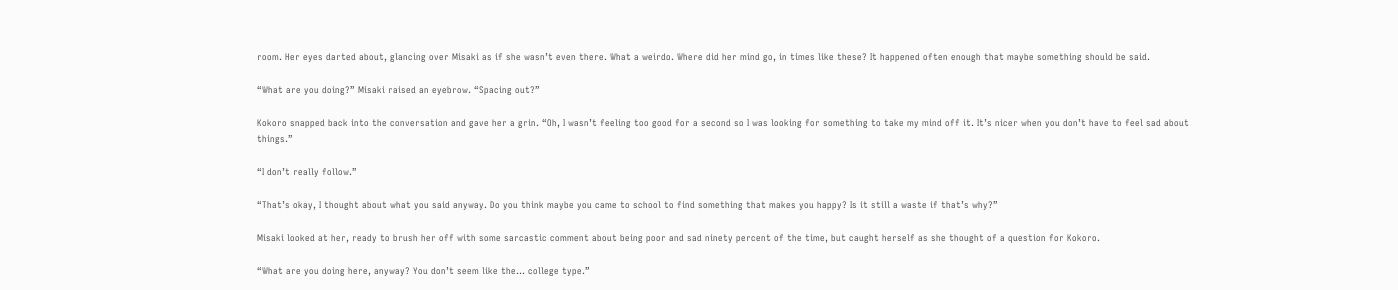room. Her eyes darted about, glancing over Misaki as if she wasn’t even there. What a weirdo. Where did her mind go, in times like these? It happened often enough that maybe something should be said.

“What are you doing?” Misaki raised an eyebrow. “Spacing out?”

Kokoro snapped back into the conversation and gave her a grin. “Oh, I wasn’t feeling too good for a second so I was looking for something to take my mind off it. It’s nicer when you don’t have to feel sad about things.”

“I don’t really follow.”

“That’s okay, I thought about what you said anyway. Do you think maybe you came to school to find something that makes you happy? Is it still a waste if that’s why?”

Misaki looked at her, ready to brush her off with some sarcastic comment about being poor and sad ninety percent of the time, but caught herself as she thought of a question for Kokoro.

“What are you doing here, anyway? You don’t seem like the… college type.”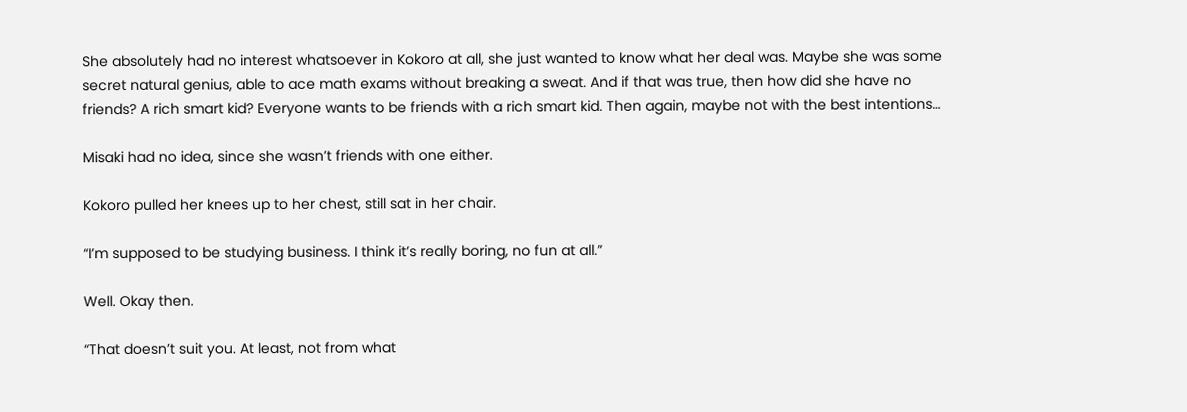She absolutely had no interest whatsoever in Kokoro at all, she just wanted to know what her deal was. Maybe she was some secret natural genius, able to ace math exams without breaking a sweat. And if that was true, then how did she have no friends? A rich smart kid? Everyone wants to be friends with a rich smart kid. Then again, maybe not with the best intentions…

Misaki had no idea, since she wasn’t friends with one either.

Kokoro pulled her knees up to her chest, still sat in her chair.

“I’m supposed to be studying business. I think it’s really boring, no fun at all.”

Well. Okay then.

“That doesn’t suit you. At least, not from what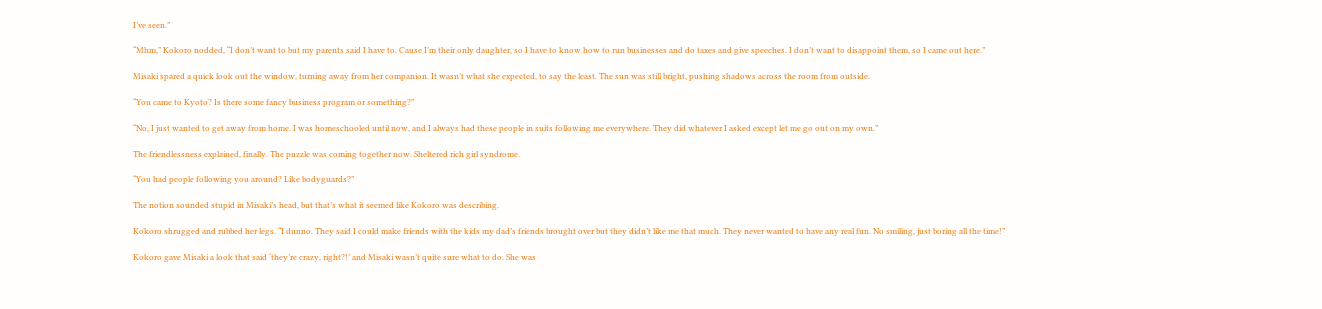I’ve seen.”

“Mhm,” Kokoro nodded, “I don’t want to but my parents said I have to. Cause I’m their only daughter, so I have to know how to run businesses and do taxes and give speeches. I don’t want to disappoint them, so I came out here.”

Misaki spared a quick look out the window, turning away from her companion. It wasn’t what she expected, to say the least. The sun was still bright, pushing shadows across the room from outside.

“You came to Kyoto? Is there some fancy business program or something?”

“No, I just wanted to get away from home. I was homeschooled until now, and I always had these people in suits following me everywhere. They did whatever I asked except let me go out on my own.”

The friendlessness explained, finally. The puzzle was coming together now. Sheltered rich girl syndrome.

“You had people following you around? Like bodyguards?”

The notion sounded stupid in Misaki’s head, but that’s what it seemed like Kokoro was describing.

Kokoro shrugged and rubbed her legs. “I dunno. They said I could make friends with the kids my dad’s friends brought over but they didn’t like me that much. They never wanted to have any real fun. No smiling, just boring all the time!”

Kokoro gave Misaki a look that said ‘they’re crazy, right?!’ and Misaki wasn’t quite sure what to do. She was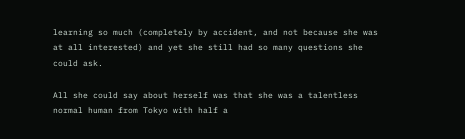learning so much (completely by accident, and not because she was at all interested) and yet she still had so many questions she could ask.

All she could say about herself was that she was a talentless normal human from Tokyo with half a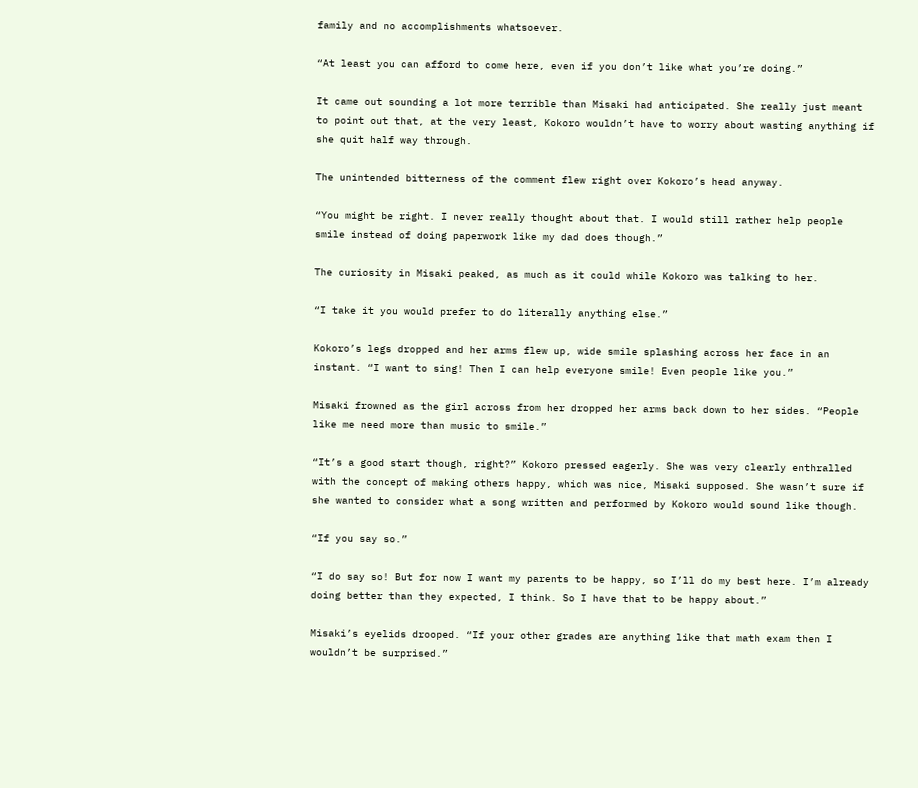family and no accomplishments whatsoever.

“At least you can afford to come here, even if you don’t like what you’re doing.”

It came out sounding a lot more terrible than Misaki had anticipated. She really just meant to point out that, at the very least, Kokoro wouldn’t have to worry about wasting anything if she quit half way through.

The unintended bitterness of the comment flew right over Kokoro’s head anyway.

“You might be right. I never really thought about that. I would still rather help people smile instead of doing paperwork like my dad does though.”

The curiosity in Misaki peaked, as much as it could while Kokoro was talking to her.

“I take it you would prefer to do literally anything else.”

Kokoro’s legs dropped and her arms flew up, wide smile splashing across her face in an instant. “I want to sing! Then I can help everyone smile! Even people like you.”

Misaki frowned as the girl across from her dropped her arms back down to her sides. “People like me need more than music to smile.”

“It’s a good start though, right?” Kokoro pressed eagerly. She was very clearly enthralled with the concept of making others happy, which was nice, Misaki supposed. She wasn’t sure if she wanted to consider what a song written and performed by Kokoro would sound like though.

“If you say so.”

“I do say so! But for now I want my parents to be happy, so I’ll do my best here. I’m already doing better than they expected, I think. So I have that to be happy about.”

Misaki’s eyelids drooped. “If your other grades are anything like that math exam then I wouldn’t be surprised.”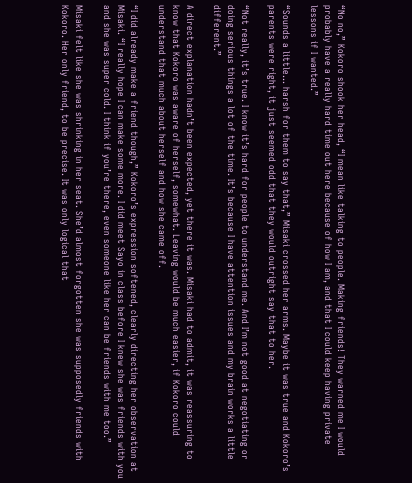“No no,” Kokoro shook her head, “I mean like talking to people. Making friends! They warned me I would probably have a really hard time out here because of how I am, and that I could keep having private lessons if I wanted.”

“Sounds a little… harsh for them to say that,” Misaki crossed her arms. Maybe it was true and Kokoro’s parents were right, it just seemed odd that they would outright say that to her.

“Not really, it’s true. I know it’s hard for people to understand me. And I’m not good at negotiating or doing serious things a lot of the time. It’s because I have attention issues and my brain works a little different.”

A direct explanation hadn’t been expected, yet there it was. Misaki had to admit, it was reassuring to know that Kokoro was aware of herself, somewhat. Leaving would be much easier, if Kokoro could understand that much about herself and how she came off.

“I did already make a friend though,” Kokoro’s expression softened, clearly directing her observation at Misaki. “I really hope I can make some more. I did meet Sayo in class before I knew she was friends with you and she was super cold. I think if you’re there, even someone like her can be friends with me too.”

Misaki felt like she was shrinking in her seat. She’d almost forgotten she was supposedly friends with Kokoro. Her only friend, to be precise. It was only logical that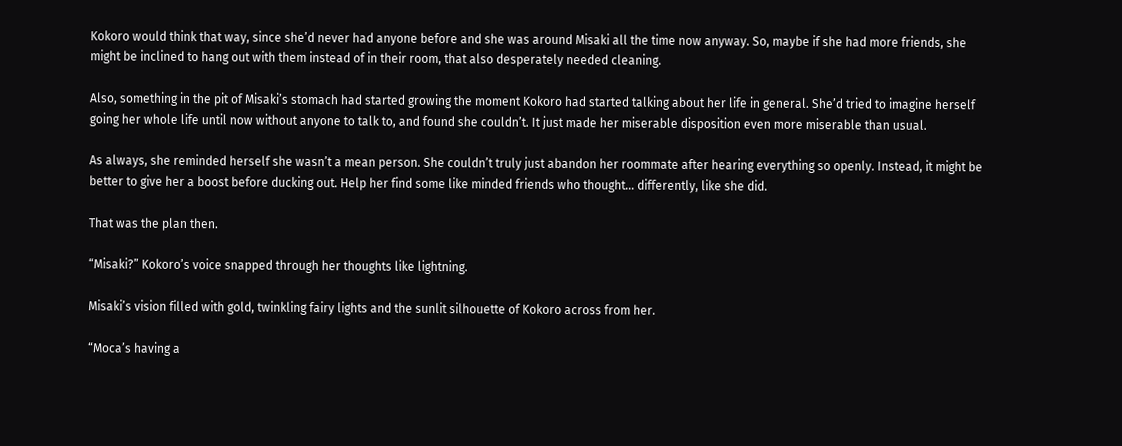Kokoro would think that way, since she’d never had anyone before and she was around Misaki all the time now anyway. So, maybe if she had more friends, she might be inclined to hang out with them instead of in their room, that also desperately needed cleaning.

Also, something in the pit of Misaki’s stomach had started growing the moment Kokoro had started talking about her life in general. She’d tried to imagine herself going her whole life until now without anyone to talk to, and found she couldn’t. It just made her miserable disposition even more miserable than usual.

As always, she reminded herself she wasn’t a mean person. She couldn’t truly just abandon her roommate after hearing everything so openly. Instead, it might be better to give her a boost before ducking out. Help her find some like minded friends who thought… differently, like she did.

That was the plan then.

“Misaki?” Kokoro’s voice snapped through her thoughts like lightning.

Misaki’s vision filled with gold, twinkling fairy lights and the sunlit silhouette of Kokoro across from her.

“Moca’s having a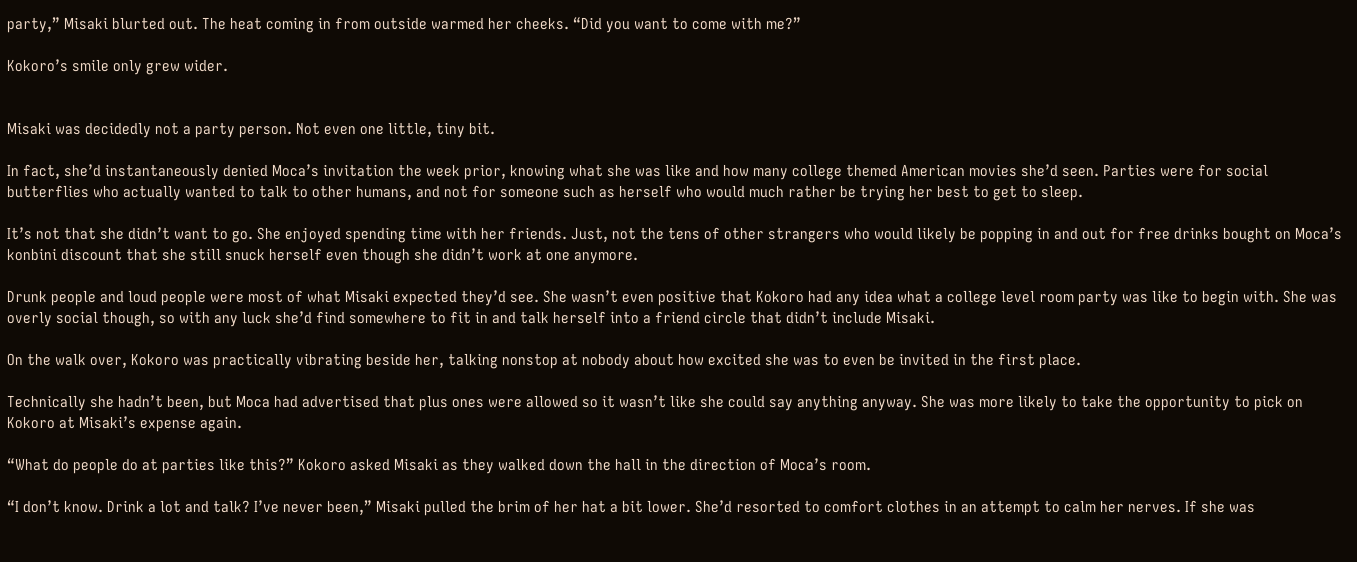party,” Misaki blurted out. The heat coming in from outside warmed her cheeks. “Did you want to come with me?”

Kokoro’s smile only grew wider.


Misaki was decidedly not a party person. Not even one little, tiny bit.

In fact, she’d instantaneously denied Moca’s invitation the week prior, knowing what she was like and how many college themed American movies she’d seen. Parties were for social butterflies who actually wanted to talk to other humans, and not for someone such as herself who would much rather be trying her best to get to sleep.

It’s not that she didn’t want to go. She enjoyed spending time with her friends. Just, not the tens of other strangers who would likely be popping in and out for free drinks bought on Moca’s konbini discount that she still snuck herself even though she didn’t work at one anymore.

Drunk people and loud people were most of what Misaki expected they’d see. She wasn’t even positive that Kokoro had any idea what a college level room party was like to begin with. She was overly social though, so with any luck she’d find somewhere to fit in and talk herself into a friend circle that didn’t include Misaki.

On the walk over, Kokoro was practically vibrating beside her, talking nonstop at nobody about how excited she was to even be invited in the first place.

Technically she hadn’t been, but Moca had advertised that plus ones were allowed so it wasn’t like she could say anything anyway. She was more likely to take the opportunity to pick on Kokoro at Misaki’s expense again.

“What do people do at parties like this?” Kokoro asked Misaki as they walked down the hall in the direction of Moca’s room.

“I don’t know. Drink a lot and talk? I’ve never been,” Misaki pulled the brim of her hat a bit lower. She’d resorted to comfort clothes in an attempt to calm her nerves. If she was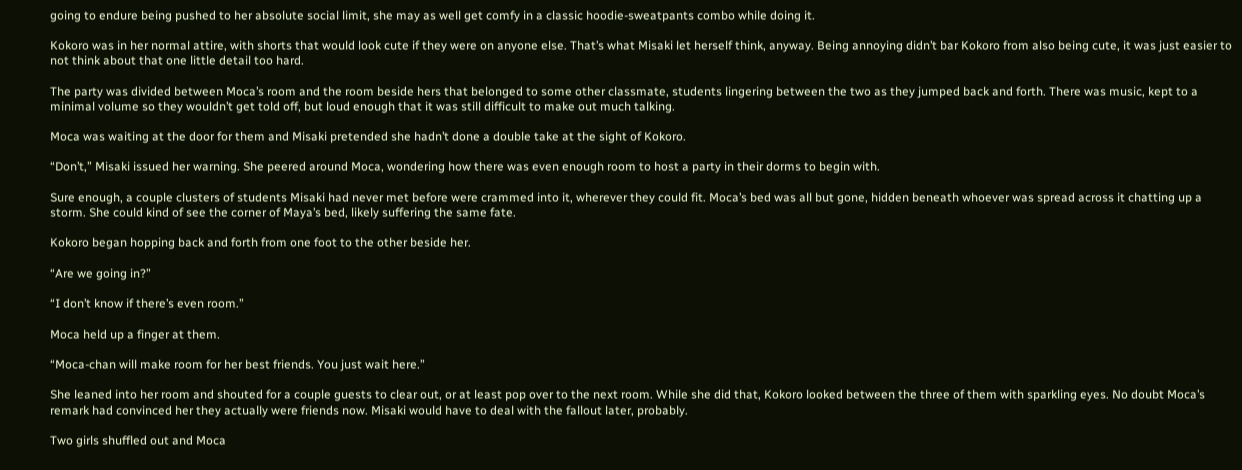going to endure being pushed to her absolute social limit, she may as well get comfy in a classic hoodie-sweatpants combo while doing it.

Kokoro was in her normal attire, with shorts that would look cute if they were on anyone else. That’s what Misaki let herself think, anyway. Being annoying didn’t bar Kokoro from also being cute, it was just easier to not think about that one little detail too hard.

The party was divided between Moca’s room and the room beside hers that belonged to some other classmate, students lingering between the two as they jumped back and forth. There was music, kept to a minimal volume so they wouldn’t get told off, but loud enough that it was still difficult to make out much talking.

Moca was waiting at the door for them and Misaki pretended she hadn’t done a double take at the sight of Kokoro.

“Don’t,” Misaki issued her warning. She peered around Moca, wondering how there was even enough room to host a party in their dorms to begin with.

Sure enough, a couple clusters of students Misaki had never met before were crammed into it, wherever they could fit. Moca’s bed was all but gone, hidden beneath whoever was spread across it chatting up a storm. She could kind of see the corner of Maya’s bed, likely suffering the same fate.

Kokoro began hopping back and forth from one foot to the other beside her.

“Are we going in?”

“I don’t know if there’s even room.”

Moca held up a finger at them.

“Moca-chan will make room for her best friends. You just wait here.”

She leaned into her room and shouted for a couple guests to clear out, or at least pop over to the next room. While she did that, Kokoro looked between the three of them with sparkling eyes. No doubt Moca’s remark had convinced her they actually were friends now. Misaki would have to deal with the fallout later, probably.

Two girls shuffled out and Moca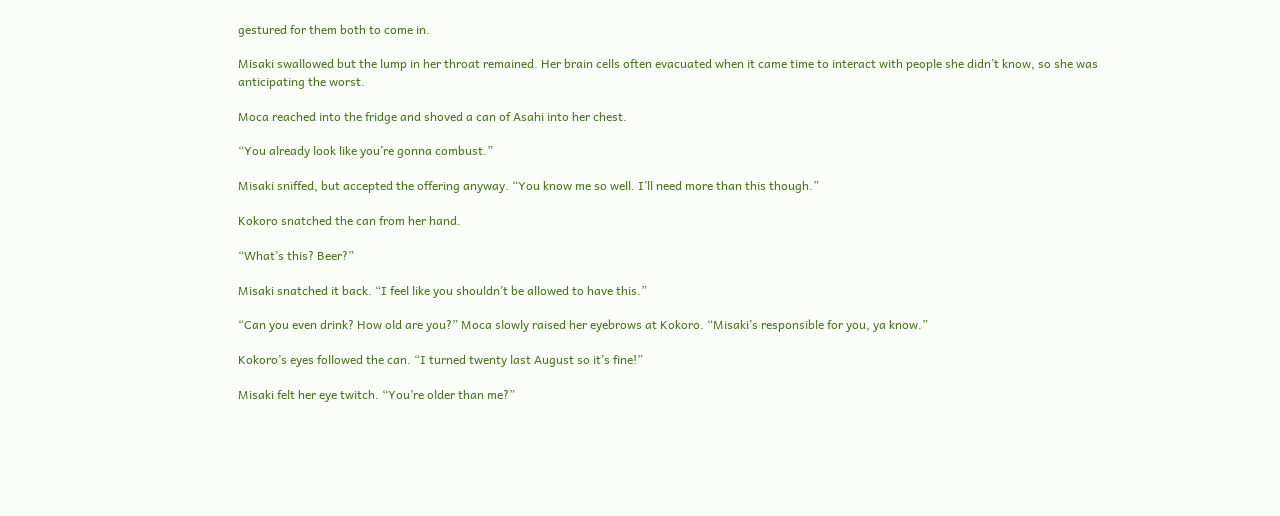gestured for them both to come in.

Misaki swallowed but the lump in her throat remained. Her brain cells often evacuated when it came time to interact with people she didn’t know, so she was anticipating the worst.

Moca reached into the fridge and shoved a can of Asahi into her chest.

“You already look like you’re gonna combust.”

Misaki sniffed, but accepted the offering anyway. “You know me so well. I’ll need more than this though.”

Kokoro snatched the can from her hand.

“What’s this? Beer?”

Misaki snatched it back. “I feel like you shouldn’t be allowed to have this.”

“Can you even drink? How old are you?” Moca slowly raised her eyebrows at Kokoro. “Misaki’s responsible for you, ya know.”

Kokoro’s eyes followed the can. “I turned twenty last August so it’s fine!”

Misaki felt her eye twitch. “You’re older than me?”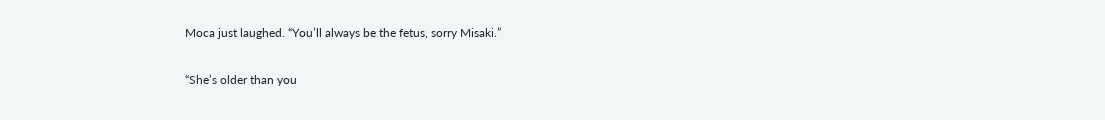Moca just laughed. “You’ll always be the fetus, sorry Misaki.”

“She’s older than you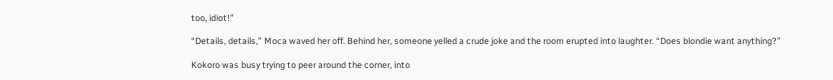too, idiot!”

“Details, details,” Moca waved her off. Behind her, someone yelled a crude joke and the room erupted into laughter. “Does blondie want anything?”

Kokoro was busy trying to peer around the corner, into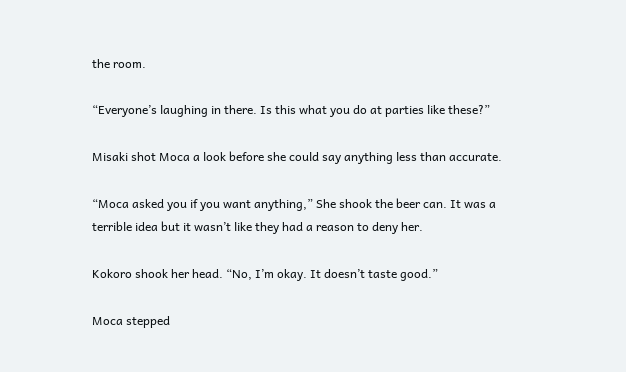the room.

“Everyone’s laughing in there. Is this what you do at parties like these?”

Misaki shot Moca a look before she could say anything less than accurate.

“Moca asked you if you want anything,” She shook the beer can. It was a terrible idea but it wasn’t like they had a reason to deny her.

Kokoro shook her head. “No, I’m okay. It doesn’t taste good.”

Moca stepped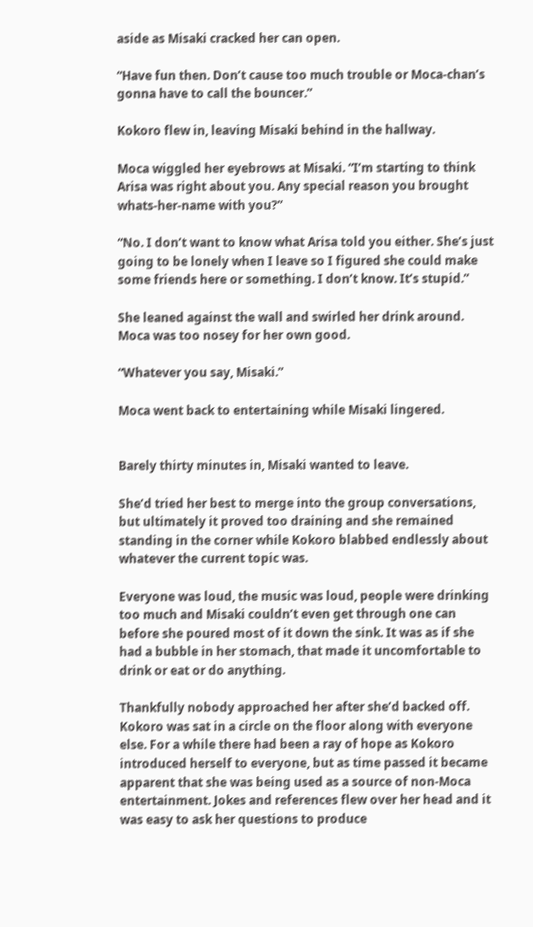aside as Misaki cracked her can open.

“Have fun then. Don’t cause too much trouble or Moca-chan’s gonna have to call the bouncer.”

Kokoro flew in, leaving Misaki behind in the hallway.

Moca wiggled her eyebrows at Misaki. “I’m starting to think Arisa was right about you. Any special reason you brought whats-her-name with you?”

“No. I don’t want to know what Arisa told you either. She’s just going to be lonely when I leave so I figured she could make some friends here or something. I don’t know. It’s stupid.”

She leaned against the wall and swirled her drink around. Moca was too nosey for her own good.

“Whatever you say, Misaki.”

Moca went back to entertaining while Misaki lingered.


Barely thirty minutes in, Misaki wanted to leave.

She’d tried her best to merge into the group conversations, but ultimately it proved too draining and she remained standing in the corner while Kokoro blabbed endlessly about whatever the current topic was.

Everyone was loud, the music was loud, people were drinking too much and Misaki couldn’t even get through one can before she poured most of it down the sink. It was as if she had a bubble in her stomach, that made it uncomfortable to drink or eat or do anything.

Thankfully nobody approached her after she’d backed off. Kokoro was sat in a circle on the floor along with everyone else. For a while there had been a ray of hope as Kokoro introduced herself to everyone, but as time passed it became apparent that she was being used as a source of non-Moca entertainment. Jokes and references flew over her head and it was easy to ask her questions to produce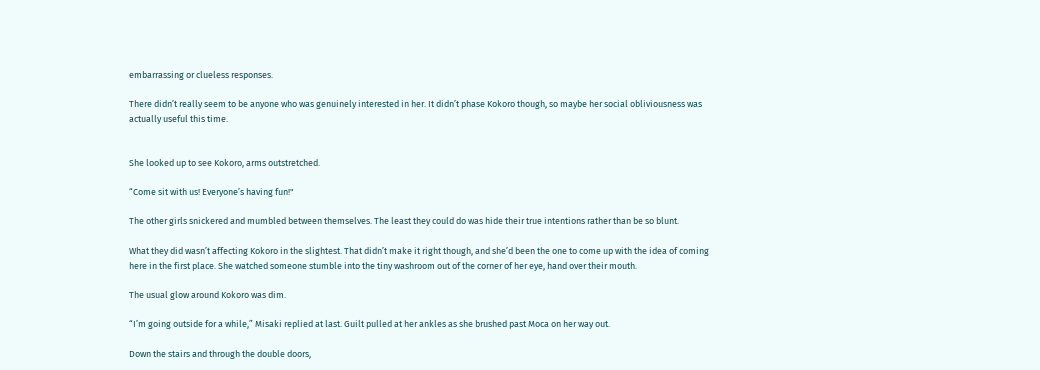embarrassing or clueless responses.

There didn’t really seem to be anyone who was genuinely interested in her. It didn’t phase Kokoro though, so maybe her social obliviousness was actually useful this time.


She looked up to see Kokoro, arms outstretched.

“Come sit with us! Everyone’s having fun!"

The other girls snickered and mumbled between themselves. The least they could do was hide their true intentions rather than be so blunt.

What they did wasn’t affecting Kokoro in the slightest. That didn’t make it right though, and she’d been the one to come up with the idea of coming here in the first place. She watched someone stumble into the tiny washroom out of the corner of her eye, hand over their mouth.

The usual glow around Kokoro was dim.

“I’m going outside for a while,” Misaki replied at last. Guilt pulled at her ankles as she brushed past Moca on her way out.

Down the stairs and through the double doors,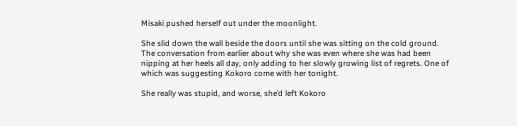Misaki pushed herself out under the moonlight.

She slid down the wall beside the doors until she was sitting on the cold ground. The conversation from earlier about why she was even where she was had been nipping at her heels all day, only adding to her slowly growing list of regrets. One of which was suggesting Kokoro come with her tonight.

She really was stupid, and worse, she’d left Kokoro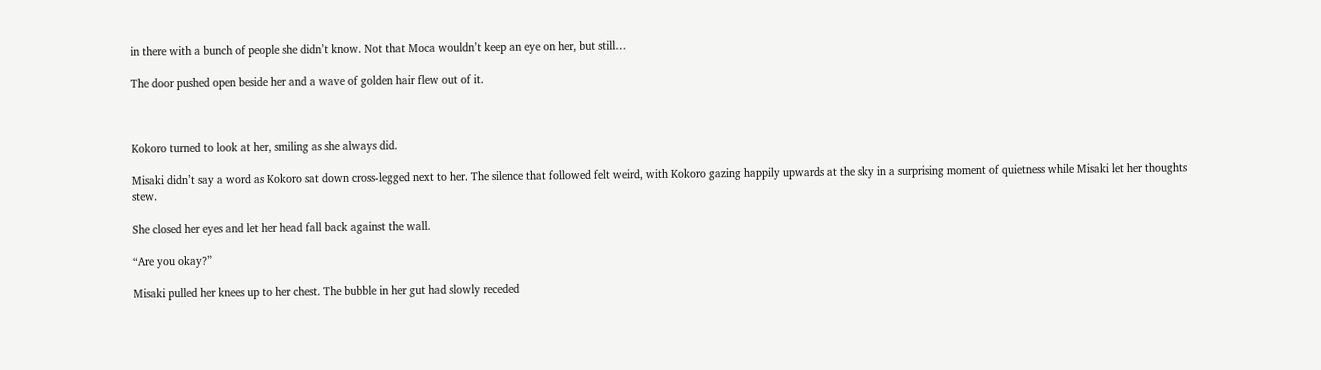in there with a bunch of people she didn’t know. Not that Moca wouldn’t keep an eye on her, but still…

The door pushed open beside her and a wave of golden hair flew out of it.



Kokoro turned to look at her, smiling as she always did.

Misaki didn’t say a word as Kokoro sat down cross-legged next to her. The silence that followed felt weird, with Kokoro gazing happily upwards at the sky in a surprising moment of quietness while Misaki let her thoughts stew.

She closed her eyes and let her head fall back against the wall.

“Are you okay?”

Misaki pulled her knees up to her chest. The bubble in her gut had slowly receded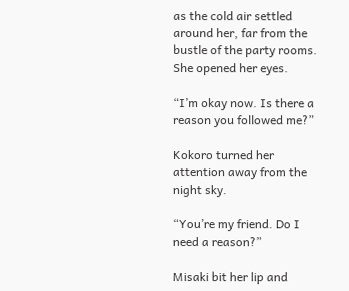as the cold air settled around her, far from the bustle of the party rooms. She opened her eyes.

“I’m okay now. Is there a reason you followed me?”

Kokoro turned her attention away from the night sky.

“You’re my friend. Do I need a reason?”

Misaki bit her lip and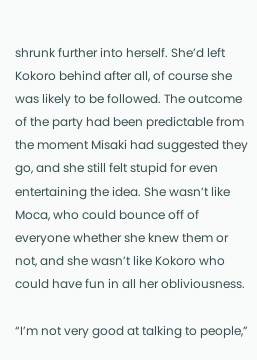shrunk further into herself. She’d left Kokoro behind after all, of course she was likely to be followed. The outcome of the party had been predictable from the moment Misaki had suggested they go, and she still felt stupid for even entertaining the idea. She wasn’t like Moca, who could bounce off of everyone whether she knew them or not, and she wasn’t like Kokoro who could have fun in all her obliviousness.

“I’m not very good at talking to people,”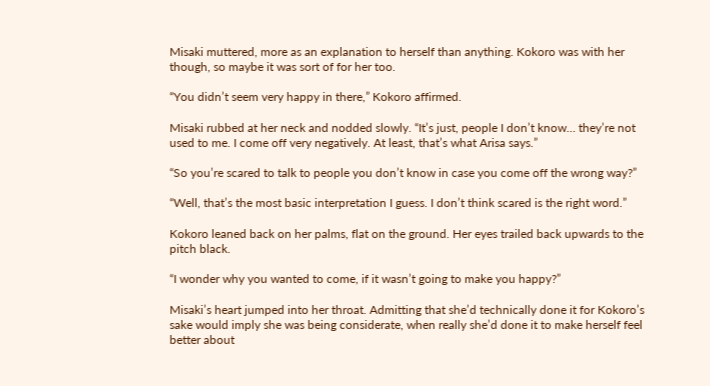Misaki muttered, more as an explanation to herself than anything. Kokoro was with her though, so maybe it was sort of for her too.

“You didn’t seem very happy in there,” Kokoro affirmed.

Misaki rubbed at her neck and nodded slowly. “It’s just, people I don’t know… they’re not used to me. I come off very negatively. At least, that’s what Arisa says.”

“So you’re scared to talk to people you don’t know in case you come off the wrong way?”

“Well, that’s the most basic interpretation I guess. I don’t think scared is the right word.”

Kokoro leaned back on her palms, flat on the ground. Her eyes trailed back upwards to the pitch black.

“I wonder why you wanted to come, if it wasn’t going to make you happy?”

Misaki’s heart jumped into her throat. Admitting that she’d technically done it for Kokoro’s sake would imply she was being considerate, when really she’d done it to make herself feel better about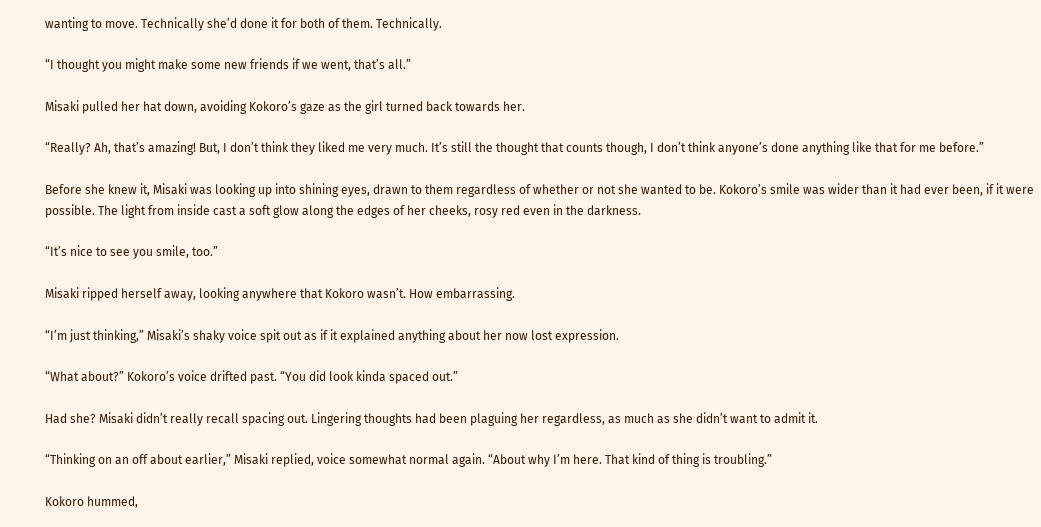wanting to move. Technically she’d done it for both of them. Technically.

“I thought you might make some new friends if we went, that’s all.”

Misaki pulled her hat down, avoiding Kokoro’s gaze as the girl turned back towards her.

“Really? Ah, that’s amazing! But, I don’t think they liked me very much. It’s still the thought that counts though, I don’t think anyone’s done anything like that for me before.”

Before she knew it, Misaki was looking up into shining eyes, drawn to them regardless of whether or not she wanted to be. Kokoro’s smile was wider than it had ever been, if it were possible. The light from inside cast a soft glow along the edges of her cheeks, rosy red even in the darkness.

“It’s nice to see you smile, too.”

Misaki ripped herself away, looking anywhere that Kokoro wasn’t. How embarrassing.

“I’m just thinking,” Misaki’s shaky voice spit out as if it explained anything about her now lost expression.

“What about?” Kokoro’s voice drifted past. “You did look kinda spaced out.”

Had she? Misaki didn’t really recall spacing out. Lingering thoughts had been plaguing her regardless, as much as she didn’t want to admit it.

“Thinking on an off about earlier,” Misaki replied, voice somewhat normal again. “About why I’m here. That kind of thing is troubling.”

Kokoro hummed,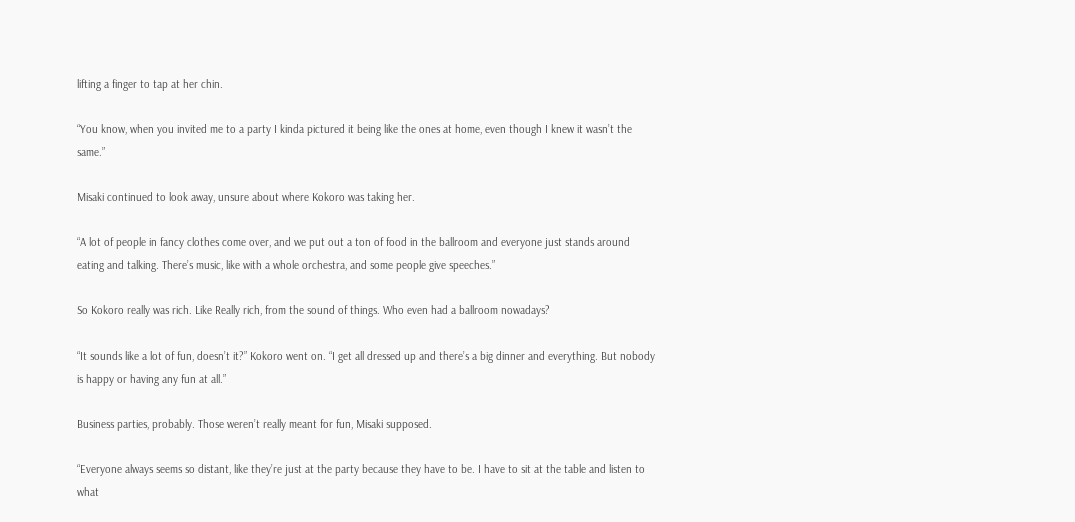lifting a finger to tap at her chin.

“You know, when you invited me to a party I kinda pictured it being like the ones at home, even though I knew it wasn’t the same.”

Misaki continued to look away, unsure about where Kokoro was taking her.

“A lot of people in fancy clothes come over, and we put out a ton of food in the ballroom and everyone just stands around eating and talking. There’s music, like with a whole orchestra, and some people give speeches.”

So Kokoro really was rich. Like Really rich, from the sound of things. Who even had a ballroom nowadays?

“It sounds like a lot of fun, doesn’t it?” Kokoro went on. “I get all dressed up and there’s a big dinner and everything. But nobody is happy or having any fun at all.”

Business parties, probably. Those weren’t really meant for fun, Misaki supposed.

“Everyone always seems so distant, like they’re just at the party because they have to be. I have to sit at the table and listen to what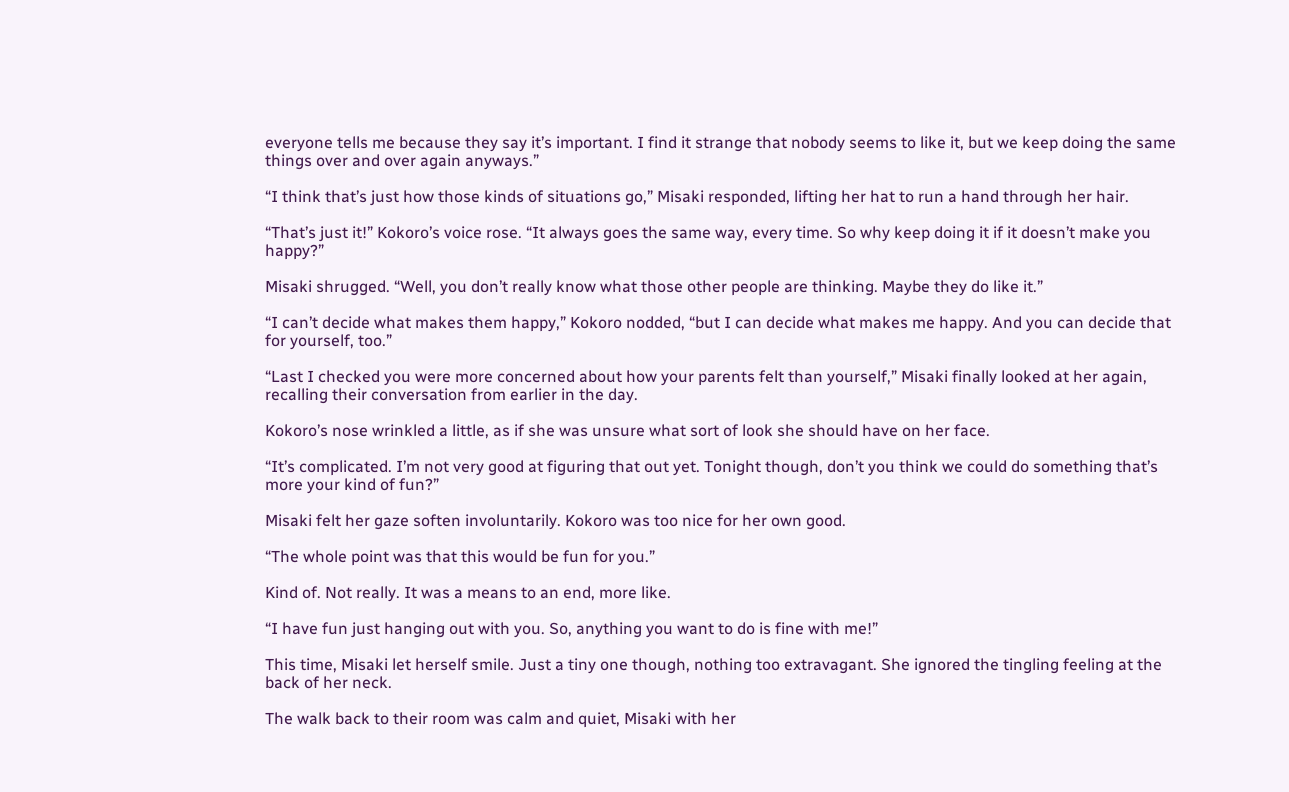everyone tells me because they say it’s important. I find it strange that nobody seems to like it, but we keep doing the same things over and over again anyways.”

“I think that’s just how those kinds of situations go,” Misaki responded, lifting her hat to run a hand through her hair.

“That’s just it!” Kokoro’s voice rose. “It always goes the same way, every time. So why keep doing it if it doesn’t make you happy?”

Misaki shrugged. “Well, you don’t really know what those other people are thinking. Maybe they do like it.”

“I can’t decide what makes them happy,” Kokoro nodded, “but I can decide what makes me happy. And you can decide that for yourself, too.”

“Last I checked you were more concerned about how your parents felt than yourself,” Misaki finally looked at her again, recalling their conversation from earlier in the day.

Kokoro’s nose wrinkled a little, as if she was unsure what sort of look she should have on her face.

“It’s complicated. I’m not very good at figuring that out yet. Tonight though, don’t you think we could do something that’s more your kind of fun?”

Misaki felt her gaze soften involuntarily. Kokoro was too nice for her own good.

“The whole point was that this would be fun for you.”

Kind of. Not really. It was a means to an end, more like.

“I have fun just hanging out with you. So, anything you want to do is fine with me!”

This time, Misaki let herself smile. Just a tiny one though, nothing too extravagant. She ignored the tingling feeling at the back of her neck.

The walk back to their room was calm and quiet, Misaki with her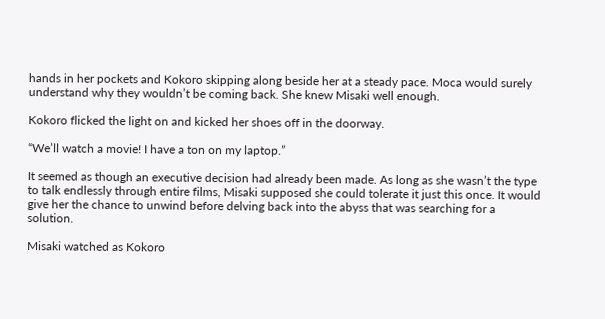hands in her pockets and Kokoro skipping along beside her at a steady pace. Moca would surely understand why they wouldn’t be coming back. She knew Misaki well enough.

Kokoro flicked the light on and kicked her shoes off in the doorway.

“We’ll watch a movie! I have a ton on my laptop.”

It seemed as though an executive decision had already been made. As long as she wasn’t the type to talk endlessly through entire films, Misaki supposed she could tolerate it just this once. It would give her the chance to unwind before delving back into the abyss that was searching for a solution.

Misaki watched as Kokoro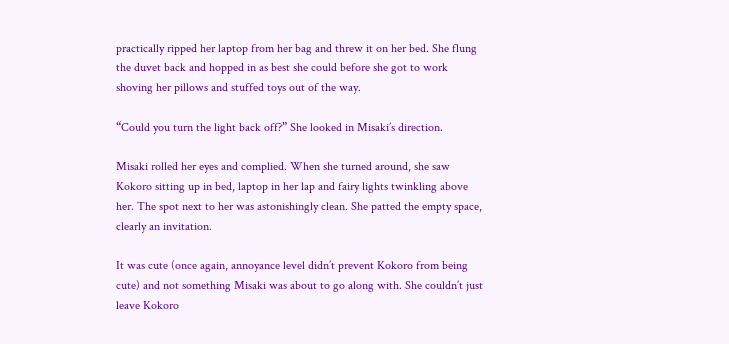practically ripped her laptop from her bag and threw it on her bed. She flung the duvet back and hopped in as best she could before she got to work shoving her pillows and stuffed toys out of the way.

“Could you turn the light back off?” She looked in Misaki’s direction.

Misaki rolled her eyes and complied. When she turned around, she saw Kokoro sitting up in bed, laptop in her lap and fairy lights twinkling above her. The spot next to her was astonishingly clean. She patted the empty space, clearly an invitation.

It was cute (once again, annoyance level didn’t prevent Kokoro from being cute) and not something Misaki was about to go along with. She couldn’t just leave Kokoro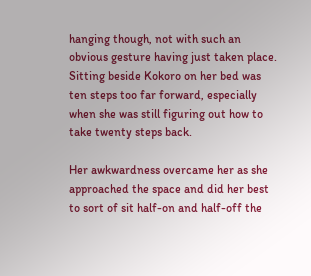hanging though, not with such an obvious gesture having just taken place. Sitting beside Kokoro on her bed was ten steps too far forward, especially when she was still figuring out how to take twenty steps back.

Her awkwardness overcame her as she approached the space and did her best to sort of sit half-on and half-off the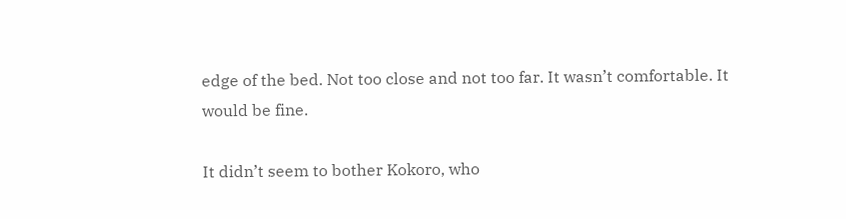edge of the bed. Not too close and not too far. It wasn’t comfortable. It would be fine.

It didn’t seem to bother Kokoro, who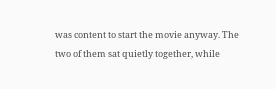was content to start the movie anyway. The two of them sat quietly together, while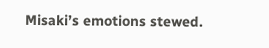Misaki’s emotions stewed.